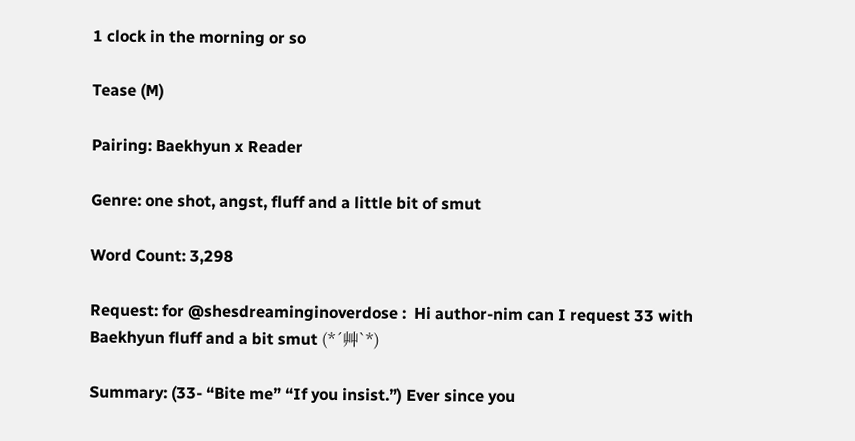1 clock in the morning or so

Tease (M)

Pairing: Baekhyun x Reader

Genre: one shot, angst, fluff and a little bit of smut

Word Count: 3,298

Request: for @shesdreaminginoverdose :  Hi author-nim can I request 33 with Baekhyun fluff and a bit smut (*´艸`*)

Summary: (33- “Bite me” “If you insist.”) Ever since you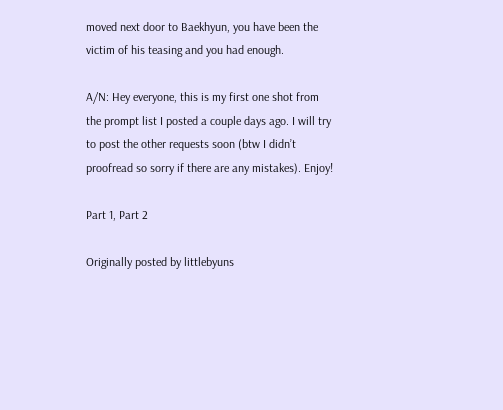moved next door to Baekhyun, you have been the victim of his teasing and you had enough.

A/N: Hey everyone, this is my first one shot from the prompt list I posted a couple days ago. I will try to post the other requests soon (btw I didn’t proofread so sorry if there are any mistakes). Enjoy!

Part 1, Part 2

Originally posted by littlebyuns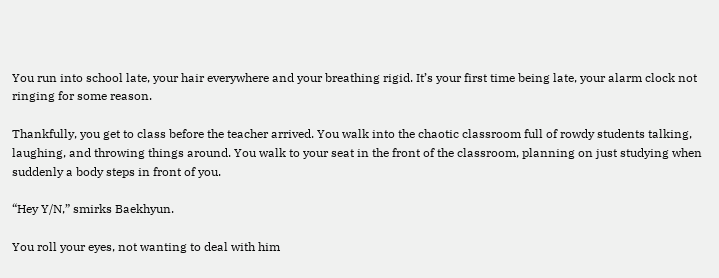You run into school late, your hair everywhere and your breathing rigid. It’s your first time being late, your alarm clock not ringing for some reason.

Thankfully, you get to class before the teacher arrived. You walk into the chaotic classroom full of rowdy students talking, laughing, and throwing things around. You walk to your seat in the front of the classroom, planning on just studying when suddenly a body steps in front of you.

“Hey Y/N,” smirks Baekhyun.

You roll your eyes, not wanting to deal with him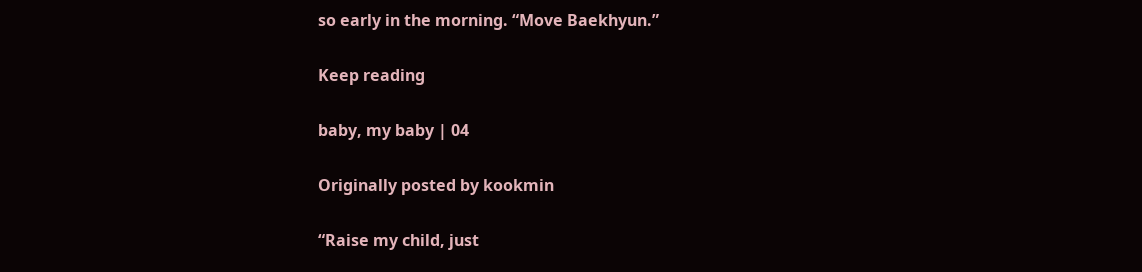so early in the morning. “Move Baekhyun.”

Keep reading

baby, my baby | 04

Originally posted by kookmin

“Raise my child, just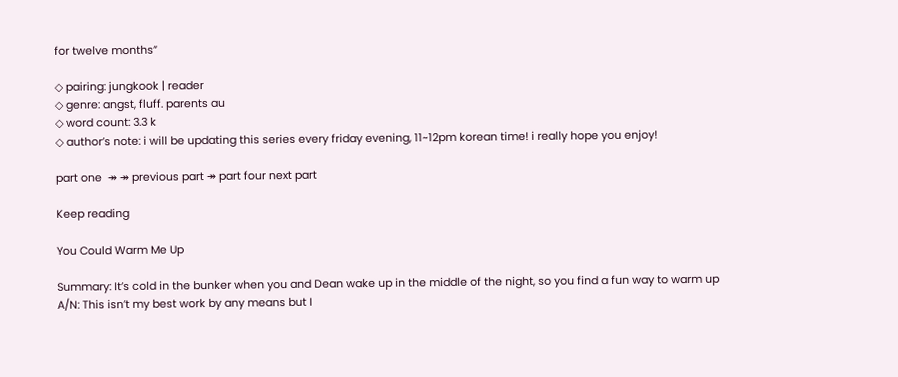for twelve months”

◇ pairing: jungkook | reader
◇ genre: angst, fluff. parents au
◇ word count: 3.3 k
◇ author’s note: i will be updating this series every friday evening, 11~12pm korean time! i really hope you enjoy!

part one  ↠ ↠ previous part ↠ part four next part

Keep reading

You Could Warm Me Up

Summary: It’s cold in the bunker when you and Dean wake up in the middle of the night, so you find a fun way to warm up
A/N: This isn’t my best work by any means but I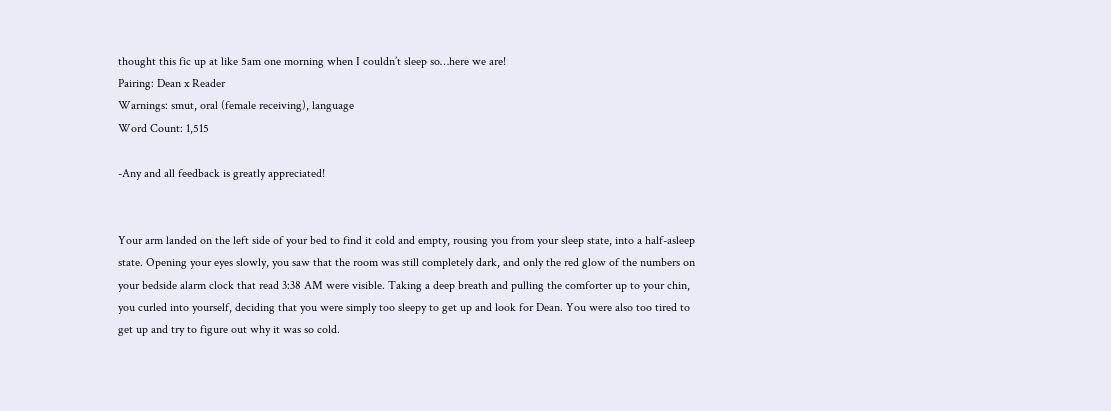thought this fic up at like 5am one morning when I couldn’t sleep so…here we are!
Pairing: Dean x Reader
Warnings: smut, oral (female receiving), language
Word Count: 1,515

-Any and all feedback is greatly appreciated!


Your arm landed on the left side of your bed to find it cold and empty, rousing you from your sleep state, into a half-asleep state. Opening your eyes slowly, you saw that the room was still completely dark, and only the red glow of the numbers on your bedside alarm clock that read 3:38 AM were visible. Taking a deep breath and pulling the comforter up to your chin, you curled into yourself, deciding that you were simply too sleepy to get up and look for Dean. You were also too tired to get up and try to figure out why it was so cold.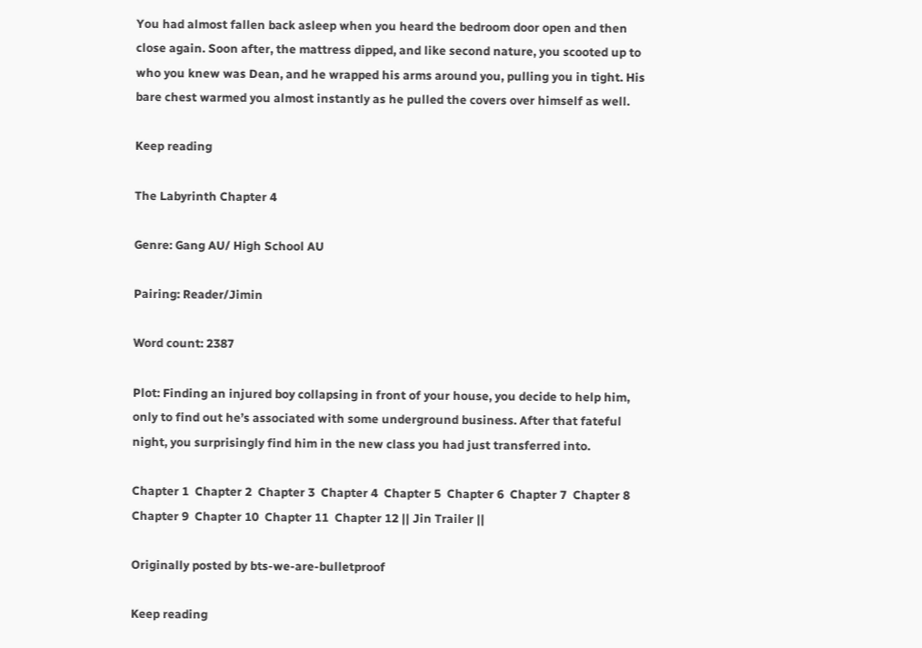You had almost fallen back asleep when you heard the bedroom door open and then close again. Soon after, the mattress dipped, and like second nature, you scooted up to who you knew was Dean, and he wrapped his arms around you, pulling you in tight. His bare chest warmed you almost instantly as he pulled the covers over himself as well.

Keep reading

The Labyrinth Chapter 4

Genre: Gang AU/ High School AU

Pairing: Reader/Jimin

Word count: 2387

Plot: Finding an injured boy collapsing in front of your house, you decide to help him, only to find out he’s associated with some underground business. After that fateful night, you surprisingly find him in the new class you had just transferred into.

Chapter 1  Chapter 2  Chapter 3  Chapter 4  Chapter 5  Chapter 6  Chapter 7  Chapter 8  Chapter 9  Chapter 10  Chapter 11  Chapter 12 || Jin Trailer ||

Originally posted by bts-we-are-bulletproof

Keep reading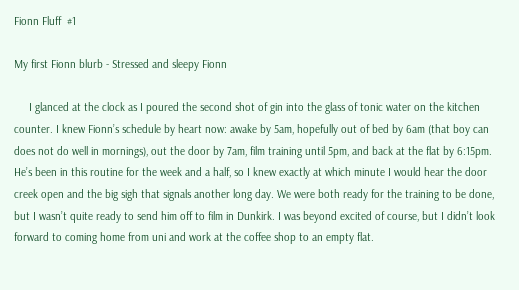Fionn Fluff  #1

My first Fionn blurb - Stressed and sleepy Fionn

     I glanced at the clock as I poured the second shot of gin into the glass of tonic water on the kitchen counter. I knew Fionn’s schedule by heart now: awake by 5am, hopefully out of bed by 6am (that boy can does not do well in mornings), out the door by 7am, film training until 5pm, and back at the flat by 6:15pm. He’s been in this routine for the week and a half, so I knew exactly at which minute I would hear the door creek open and the big sigh that signals another long day. We were both ready for the training to be done, but I wasn’t quite ready to send him off to film in Dunkirk. I was beyond excited of course, but I didn’t look forward to coming home from uni and work at the coffee shop to an empty flat.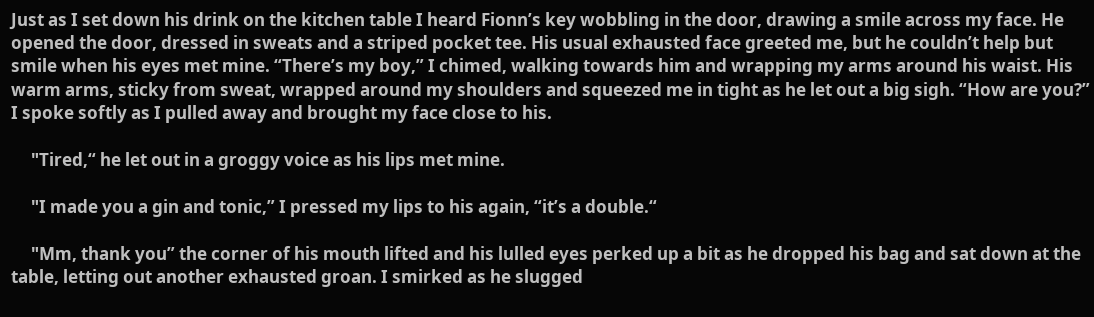Just as I set down his drink on the kitchen table I heard Fionn’s key wobbling in the door, drawing a smile across my face. He opened the door, dressed in sweats and a striped pocket tee. His usual exhausted face greeted me, but he couldn’t help but smile when his eyes met mine. “There’s my boy,” I chimed, walking towards him and wrapping my arms around his waist. His warm arms, sticky from sweat, wrapped around my shoulders and squeezed me in tight as he let out a big sigh. “How are you?” I spoke softly as I pulled away and brought my face close to his.

     "Tired,“ he let out in a groggy voice as his lips met mine.

     "I made you a gin and tonic,” I pressed my lips to his again, “it’s a double.“

     "Mm, thank you” the corner of his mouth lifted and his lulled eyes perked up a bit as he dropped his bag and sat down at the table, letting out another exhausted groan. I smirked as he slugged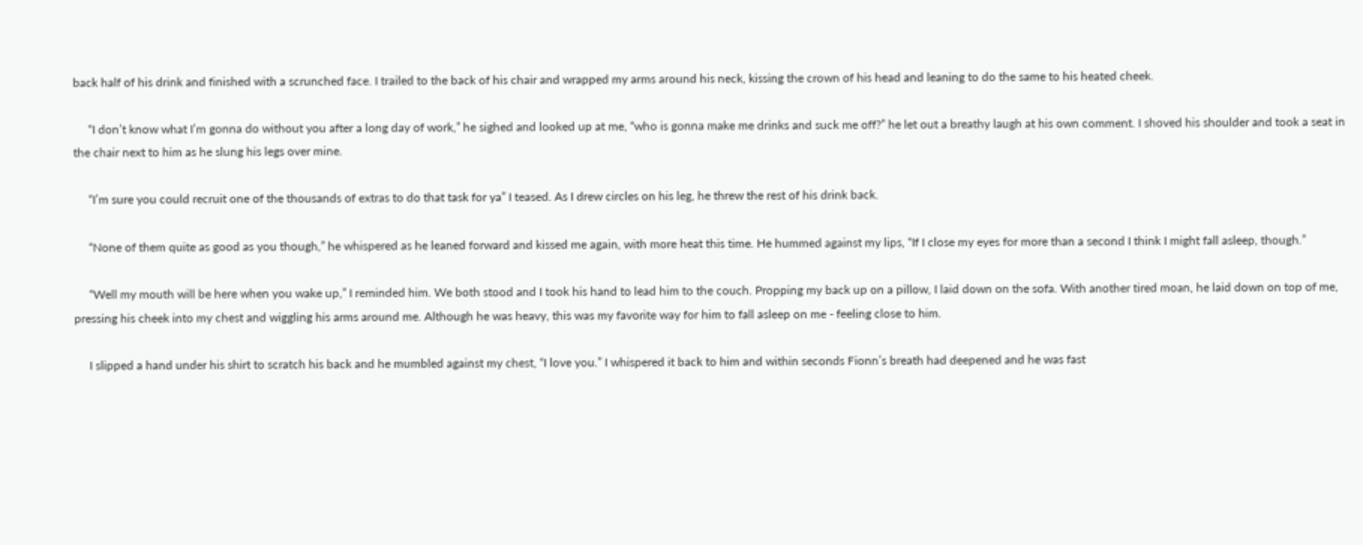back half of his drink and finished with a scrunched face. I trailed to the back of his chair and wrapped my arms around his neck, kissing the crown of his head and leaning to do the same to his heated cheek.

     “I don’t know what I’m gonna do without you after a long day of work,” he sighed and looked up at me, “who is gonna make me drinks and suck me off?” he let out a breathy laugh at his own comment. I shoved his shoulder and took a seat in the chair next to him as he slung his legs over mine.

     “I’m sure you could recruit one of the thousands of extras to do that task for ya” I teased. As I drew circles on his leg, he threw the rest of his drink back.

     “None of them quite as good as you though,” he whispered as he leaned forward and kissed me again, with more heat this time. He hummed against my lips, “If I close my eyes for more than a second I think I might fall asleep, though.”

     “Well my mouth will be here when you wake up,” I reminded him. We both stood and I took his hand to lead him to the couch. Propping my back up on a pillow, I laid down on the sofa. With another tired moan, he laid down on top of me, pressing his cheek into my chest and wiggling his arms around me. Although he was heavy, this was my favorite way for him to fall asleep on me - feeling close to him.

     I slipped a hand under his shirt to scratch his back and he mumbled against my chest, “I love you.” I whispered it back to him and within seconds Fionn’s breath had deepened and he was fast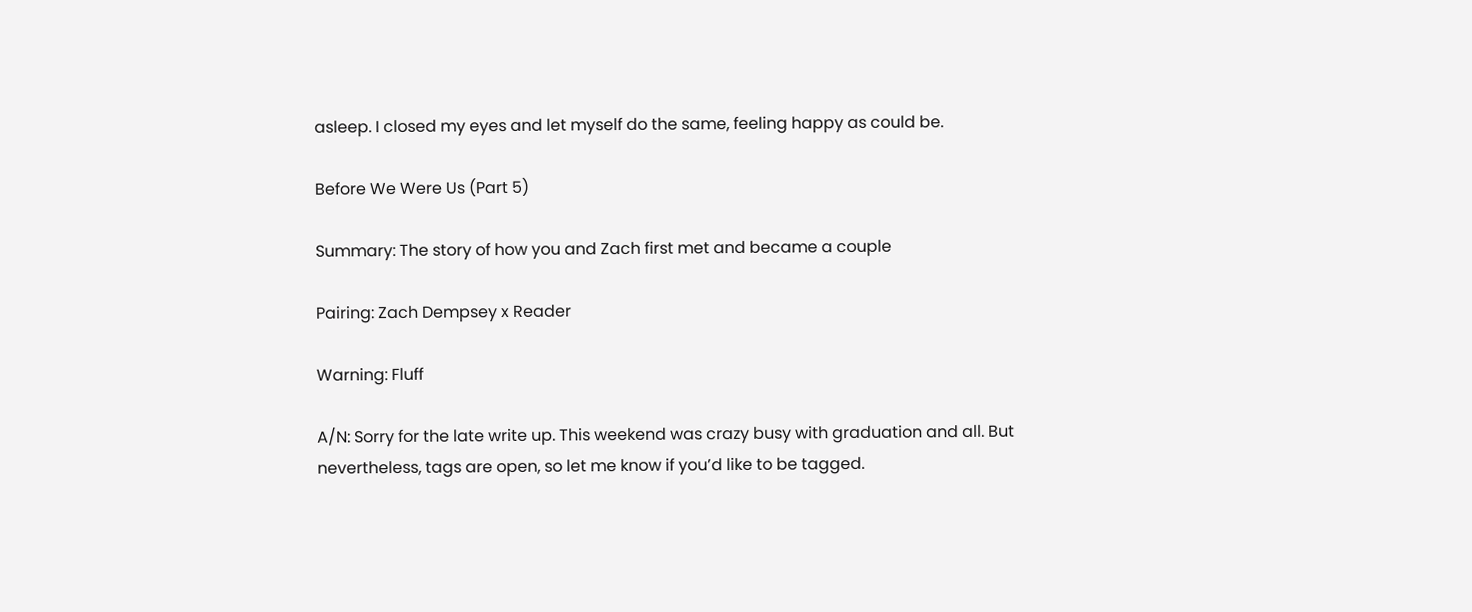asleep. I closed my eyes and let myself do the same, feeling happy as could be.

Before We Were Us (Part 5)

Summary: The story of how you and Zach first met and became a couple

Pairing: Zach Dempsey x Reader

Warning: Fluff

A/N: Sorry for the late write up. This weekend was crazy busy with graduation and all. But nevertheless, tags are open, so let me know if you’d like to be tagged.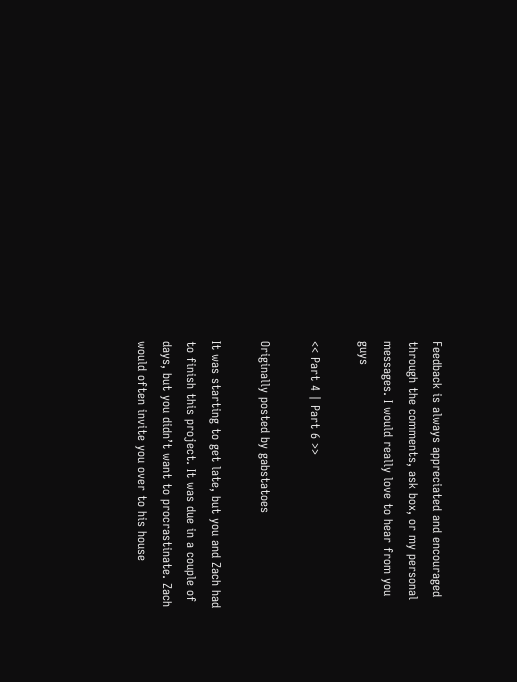Feedback is always appreciated and encouraged through the comments, ask box, or my personal messages. I would really love to hear from you guys

<< Part 4 | Part 6 >>

Originally posted by gabstatoes

It was starting to get late, but you and Zach had to finish this project. It was due in a couple of days, but you didn’t want to procrastinate. Zach would often invite you over to his house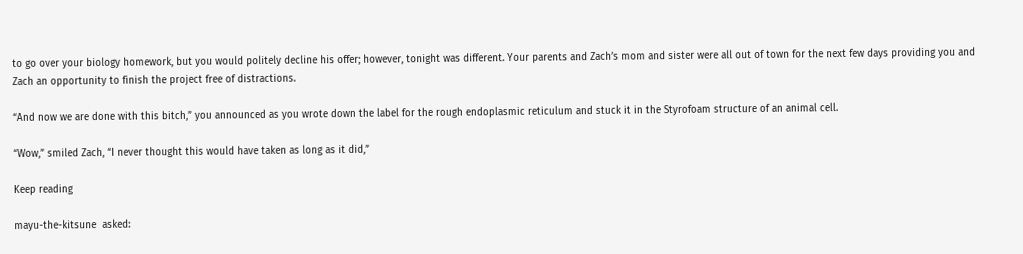to go over your biology homework, but you would politely decline his offer; however, tonight was different. Your parents and Zach’s mom and sister were all out of town for the next few days providing you and Zach an opportunity to finish the project free of distractions.

“And now we are done with this bitch,” you announced as you wrote down the label for the rough endoplasmic reticulum and stuck it in the Styrofoam structure of an animal cell.

“Wow,” smiled Zach, “I never thought this would have taken as long as it did,”

Keep reading

mayu-the-kitsune  asked: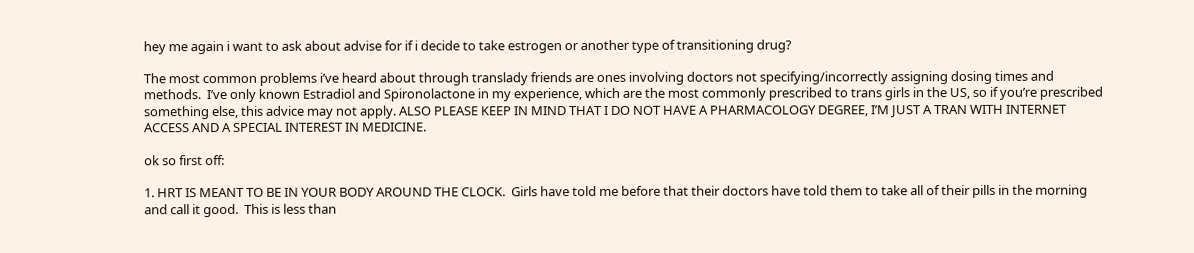hey me again i want to ask about advise for if i decide to take estrogen or another type of transitioning drug?

The most common problems i’ve heard about through translady friends are ones involving doctors not specifying/incorrectly assigning dosing times and methods.  I’ve only known Estradiol and Spironolactone in my experience, which are the most commonly prescribed to trans girls in the US, so if you’re prescribed something else, this advice may not apply. ALSO PLEASE KEEP IN MIND THAT I DO NOT HAVE A PHARMACOLOGY DEGREE, I’M JUST A TRAN WITH INTERNET ACCESS AND A SPECIAL INTEREST IN MEDICINE.

ok so first off:

1. HRT IS MEANT TO BE IN YOUR BODY AROUND THE CLOCK.  Girls have told me before that their doctors have told them to take all of their pills in the morning and call it good.  This is less than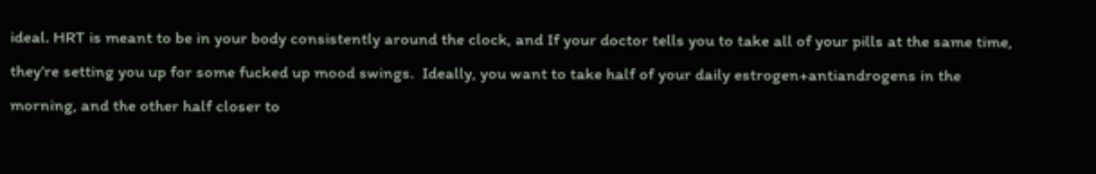ideal. HRT is meant to be in your body consistently around the clock, and If your doctor tells you to take all of your pills at the same time, they’re setting you up for some fucked up mood swings.  Ideally, you want to take half of your daily estrogen+antiandrogens in the morning, and the other half closer to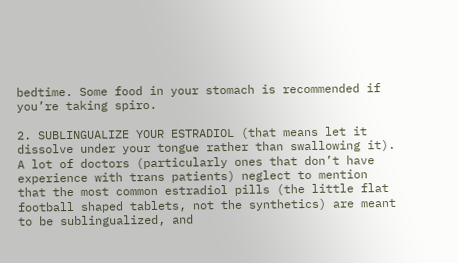bedtime. Some food in your stomach is recommended if you’re taking spiro.

2. SUBLINGUALIZE YOUR ESTRADIOL (that means let it dissolve under your tongue rather than swallowing it).  A lot of doctors (particularly ones that don’t have experience with trans patients) neglect to mention that the most common estradiol pills (the little flat football shaped tablets, not the synthetics) are meant to be sublingualized, and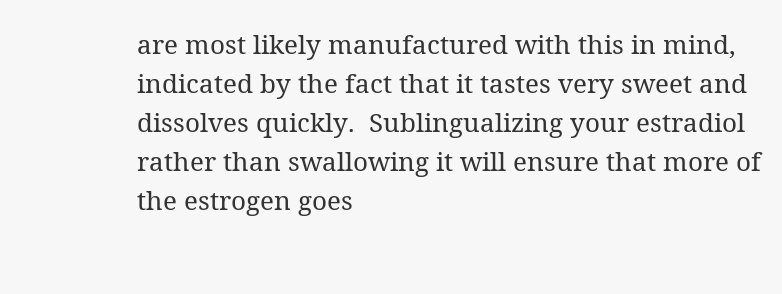are most likely manufactured with this in mind, indicated by the fact that it tastes very sweet and dissolves quickly.  Sublingualizing your estradiol rather than swallowing it will ensure that more of the estrogen goes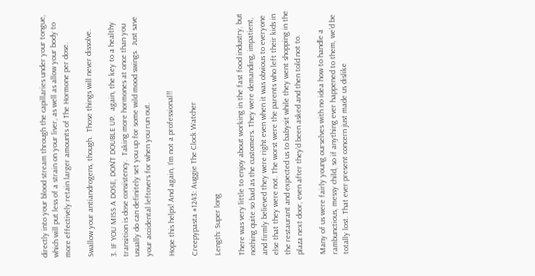directly into your blood stream through the capillaries under your tongue, which will put less of a strain on your liver, as well as allow your body to more effectively retain larger amounts of The Hormone per dose.

Swallow your antiandrogens, though.  Those things will never dissolve.

3. IF YOU MISS A DOSE, DON’T DOUBLE UP.  again, the key to a healthy transition is dose consistency.  Taking more hormones at once than you usually do can definitely set you up for some wild mood swings.  Just save your accidental leftovers for when you run out.

Hope this helps! And again, I’m not a professional!!

Creepypasta #1243: Auggie The Clock Watcher

Length: Super long

There was very little to enjoy about working in the fast food industry, but nothing quite so bad as the customers. They were demanding, impatient, and firmly believed they were right even when it was obvious to everyone else that they were not. The worst were the parents who left their kids in the restaurant and expected us to babysit while they went shopping in the plaza next door, even after they’d been asked and then told not to.

Many of us were fairly young ourselves with no idea how to handle a rambunctious, messy child, so if anything ever happened to them, we’d be totally lost. That ever present concern just made us dislike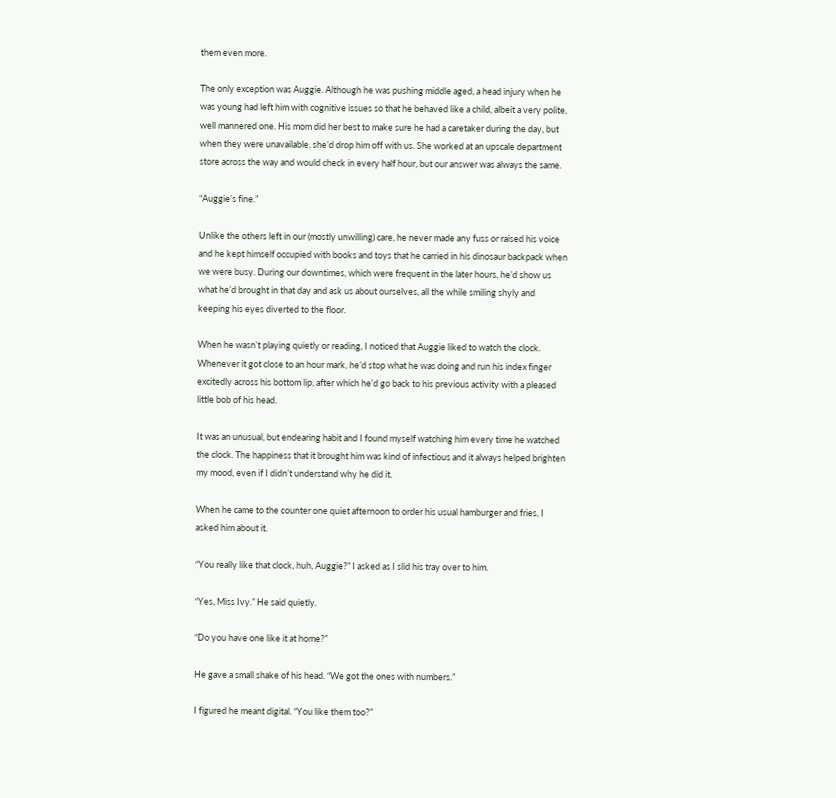them even more.

The only exception was Auggie. Although he was pushing middle aged, a head injury when he was young had left him with cognitive issues so that he behaved like a child, albeit a very polite, well mannered one. His mom did her best to make sure he had a caretaker during the day, but when they were unavailable, she’d drop him off with us. She worked at an upscale department store across the way and would check in every half hour, but our answer was always the same.

“Auggie’s fine.”

Unlike the others left in our (mostly unwilling) care, he never made any fuss or raised his voice and he kept himself occupied with books and toys that he carried in his dinosaur backpack when we were busy. During our downtimes, which were frequent in the later hours, he’d show us what he’d brought in that day and ask us about ourselves, all the while smiling shyly and keeping his eyes diverted to the floor.

When he wasn’t playing quietly or reading, I noticed that Auggie liked to watch the clock. Whenever it got close to an hour mark, he’d stop what he was doing and run his index finger excitedly across his bottom lip, after which he’d go back to his previous activity with a pleased little bob of his head.

It was an unusual, but endearing habit and I found myself watching him every time he watched the clock. The happiness that it brought him was kind of infectious and it always helped brighten my mood, even if I didn’t understand why he did it.

When he came to the counter one quiet afternoon to order his usual hamburger and fries, I asked him about it.

“You really like that clock, huh, Auggie?” I asked as I slid his tray over to him.

“Yes, Miss Ivy.” He said quietly.

“Do you have one like it at home?”

He gave a small shake of his head. “We got the ones with numbers.”

I figured he meant digital. “You like them too?”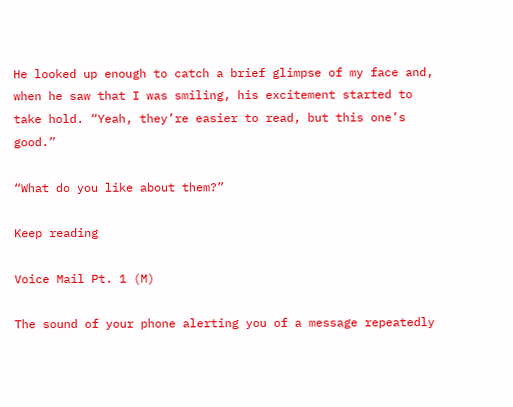He looked up enough to catch a brief glimpse of my face and, when he saw that I was smiling, his excitement started to take hold. “Yeah, they’re easier to read, but this one’s good.”

“What do you like about them?”

Keep reading

Voice Mail Pt. 1 (M)

The sound of your phone alerting you of a message repeatedly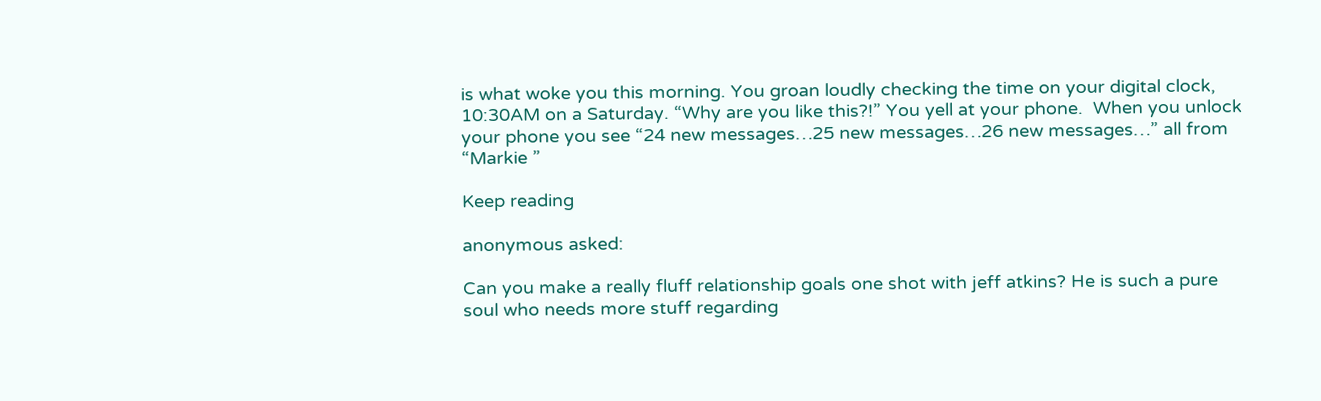is what woke you this morning. You groan loudly checking the time on your digital clock, 10:30AM on a Saturday. “Why are you like this?!” You yell at your phone.  When you unlock your phone you see “24 new messages…25 new messages…26 new messages…” all from “Markie ”

Keep reading

anonymous asked:

Can you make a really fluff relationship goals one shot with jeff atkins? He is such a pure soul who needs more stuff regarding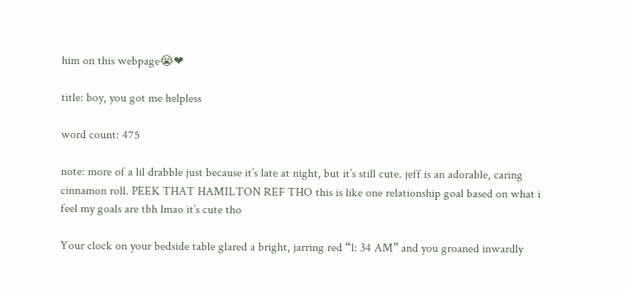him on this webpage😭❤

title: boy, you got me helpless

word count: 475

note: more of a lil drabble just because it’s late at night, but it’s still cute. jeff is an adorable, caring cinnamon roll. PEEK THAT HAMILTON REF THO this is like one relationship goal based on what i feel my goals are tbh lmao it’s cute tho

Your clock on your bedside table glared a bright, jarring red “1: 34 AM” and you groaned inwardly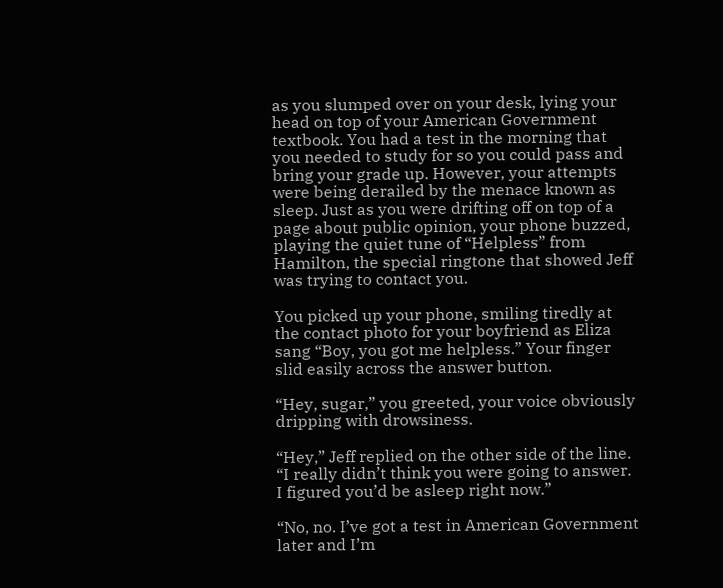as you slumped over on your desk, lying your head on top of your American Government textbook. You had a test in the morning that you needed to study for so you could pass and bring your grade up. However, your attempts were being derailed by the menace known as sleep. Just as you were drifting off on top of a page about public opinion, your phone buzzed, playing the quiet tune of “Helpless” from Hamilton, the special ringtone that showed Jeff was trying to contact you.

You picked up your phone, smiling tiredly at the contact photo for your boyfriend as Eliza sang “Boy, you got me helpless.” Your finger slid easily across the answer button.

“Hey, sugar,” you greeted, your voice obviously dripping with drowsiness.

“Hey,” Jeff replied on the other side of the line. “I really didn’t think you were going to answer. I figured you’d be asleep right now.”

“No, no. I’ve got a test in American Government later and I’m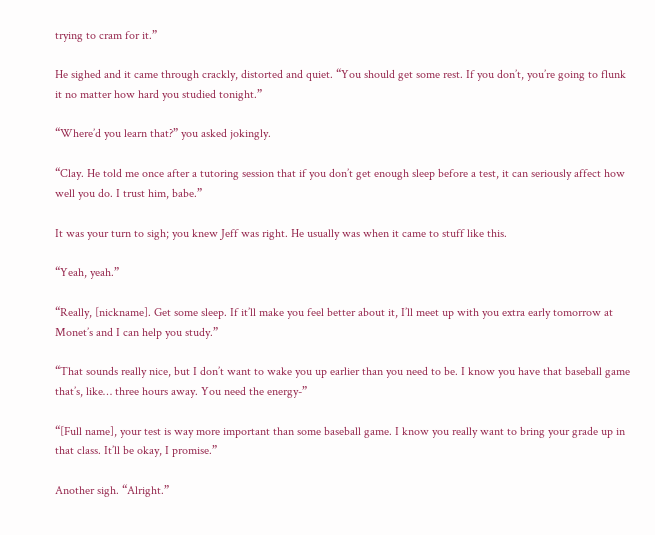trying to cram for it.”

He sighed and it came through crackly, distorted and quiet. “You should get some rest. If you don’t, you’re going to flunk it no matter how hard you studied tonight.”

“Where’d you learn that?” you asked jokingly.

“Clay. He told me once after a tutoring session that if you don’t get enough sleep before a test, it can seriously affect how well you do. I trust him, babe.”

It was your turn to sigh; you knew Jeff was right. He usually was when it came to stuff like this.

“Yeah, yeah.”

“Really, [nickname]. Get some sleep. If it’ll make you feel better about it, I’ll meet up with you extra early tomorrow at Monet’s and I can help you study.”

“That sounds really nice, but I don’t want to wake you up earlier than you need to be. I know you have that baseball game that’s, like… three hours away. You need the energy-”

“[Full name], your test is way more important than some baseball game. I know you really want to bring your grade up in that class. It’ll be okay, I promise.”

Another sigh. “Alright.”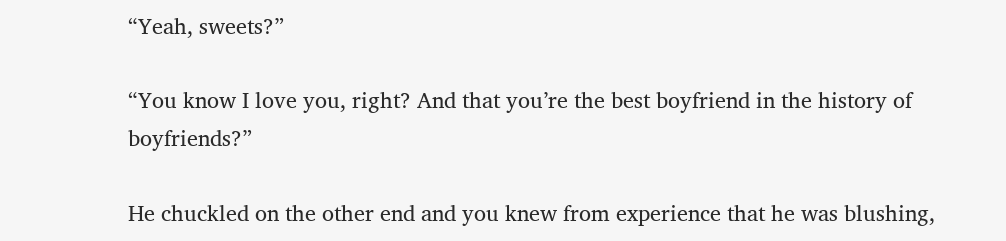“Yeah, sweets?”

“You know I love you, right? And that you’re the best boyfriend in the history of boyfriends?”

He chuckled on the other end and you knew from experience that he was blushing,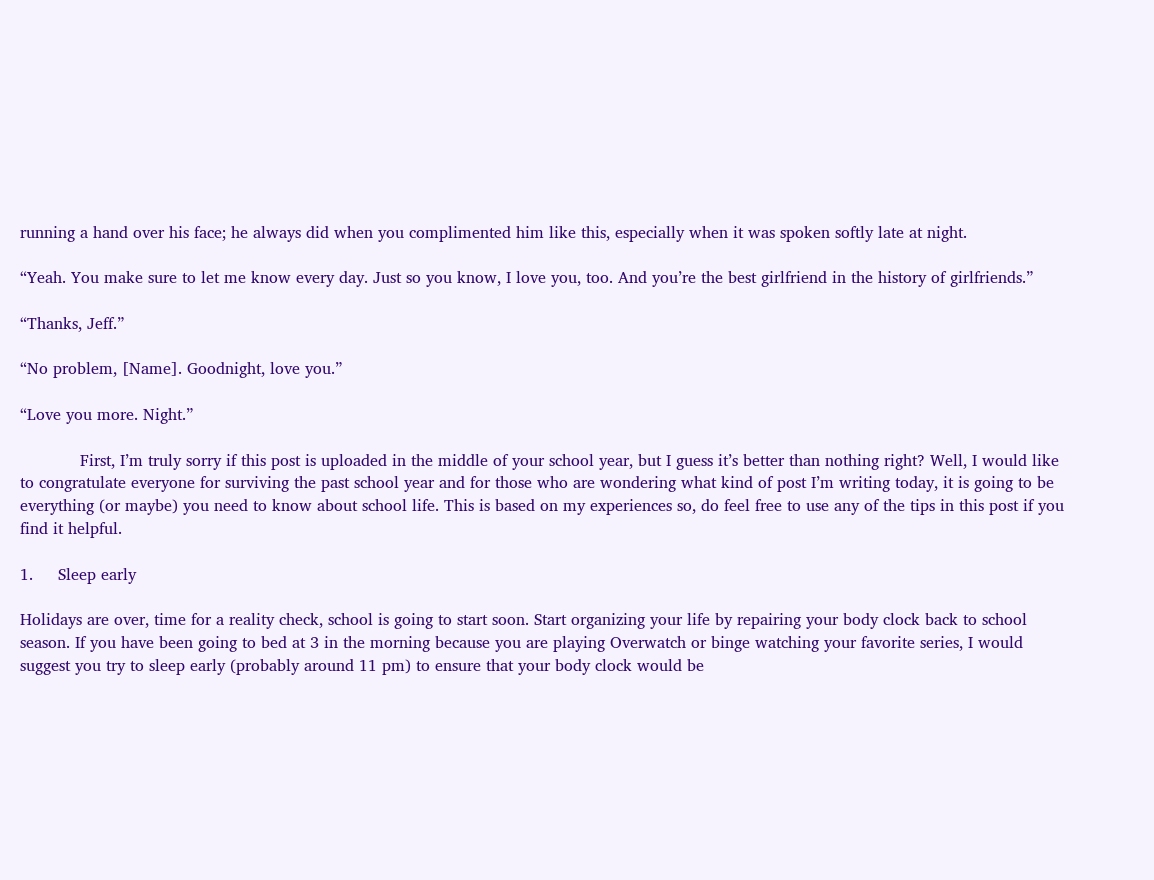running a hand over his face; he always did when you complimented him like this, especially when it was spoken softly late at night.

“Yeah. You make sure to let me know every day. Just so you know, I love you, too. And you’re the best girlfriend in the history of girlfriends.”

“Thanks, Jeff.”

“No problem, [Name]. Goodnight, love you.”

“Love you more. Night.”

            First, I’m truly sorry if this post is uploaded in the middle of your school year, but I guess it’s better than nothing right? Well, I would like to congratulate everyone for surviving the past school year and for those who are wondering what kind of post I’m writing today, it is going to be everything (or maybe) you need to know about school life. This is based on my experiences so, do feel free to use any of the tips in this post if you find it helpful.

1.     Sleep early

Holidays are over, time for a reality check, school is going to start soon. Start organizing your life by repairing your body clock back to school season. If you have been going to bed at 3 in the morning because you are playing Overwatch or binge watching your favorite series, I would suggest you try to sleep early (probably around 11 pm) to ensure that your body clock would be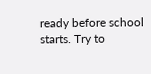ready before school starts. Try to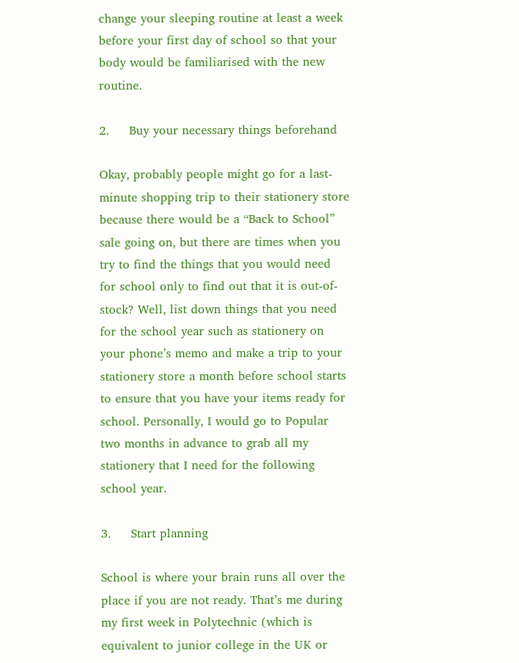change your sleeping routine at least a week before your first day of school so that your body would be familiarised with the new routine.

2.     Buy your necessary things beforehand

Okay, probably people might go for a last-minute shopping trip to their stationery store because there would be a “Back to School” sale going on, but there are times when you try to find the things that you would need for school only to find out that it is out-of-stock? Well, list down things that you need for the school year such as stationery on your phone’s memo and make a trip to your stationery store a month before school starts to ensure that you have your items ready for school. Personally, I would go to Popular two months in advance to grab all my stationery that I need for the following school year.

3.     Start planning

School is where your brain runs all over the place if you are not ready. That’s me during my first week in Polytechnic (which is equivalent to junior college in the UK or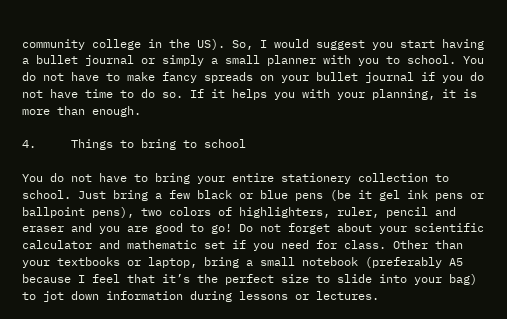community college in the US). So, I would suggest you start having a bullet journal or simply a small planner with you to school. You do not have to make fancy spreads on your bullet journal if you do not have time to do so. If it helps you with your planning, it is more than enough.

4.     Things to bring to school

You do not have to bring your entire stationery collection to school. Just bring a few black or blue pens (be it gel ink pens or ballpoint pens), two colors of highlighters, ruler, pencil and eraser and you are good to go! Do not forget about your scientific calculator and mathematic set if you need for class. Other than your textbooks or laptop, bring a small notebook (preferably A5 because I feel that it’s the perfect size to slide into your bag) to jot down information during lessons or lectures.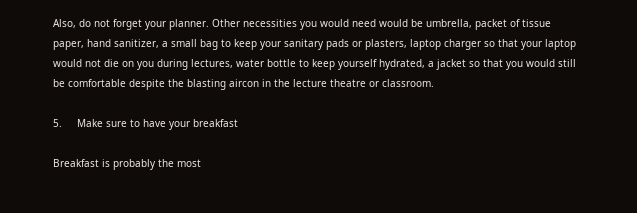Also, do not forget your planner. Other necessities you would need would be umbrella, packet of tissue paper, hand sanitizer, a small bag to keep your sanitary pads or plasters, laptop charger so that your laptop would not die on you during lectures, water bottle to keep yourself hydrated, a jacket so that you would still be comfortable despite the blasting aircon in the lecture theatre or classroom.

5.     Make sure to have your breakfast

Breakfast is probably the most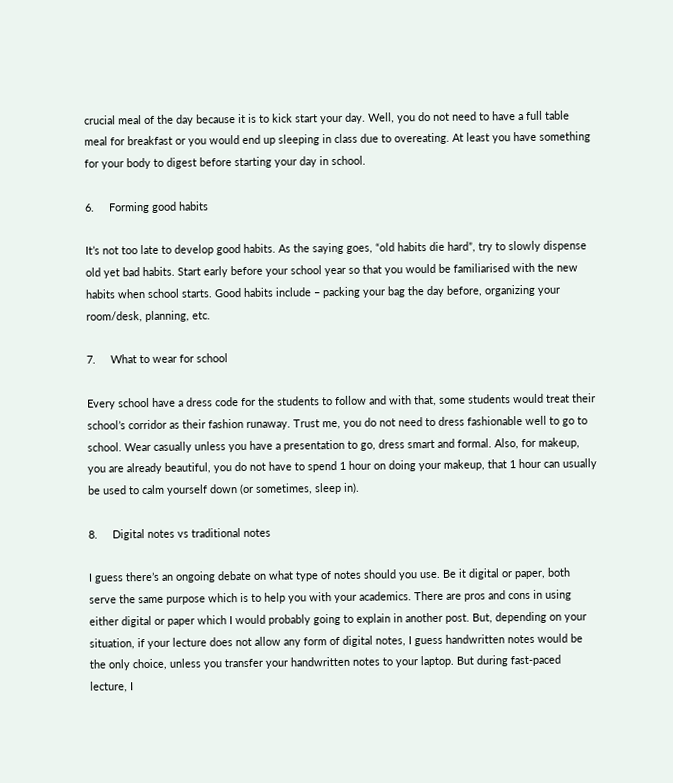crucial meal of the day because it is to kick start your day. Well, you do not need to have a full table meal for breakfast or you would end up sleeping in class due to overeating. At least you have something for your body to digest before starting your day in school.

6.     Forming good habits

It’s not too late to develop good habits. As the saying goes, “old habits die hard”, try to slowly dispense old yet bad habits. Start early before your school year so that you would be familiarised with the new habits when school starts. Good habits include – packing your bag the day before, organizing your room/desk, planning, etc.

7.     What to wear for school

Every school have a dress code for the students to follow and with that, some students would treat their school’s corridor as their fashion runaway. Trust me, you do not need to dress fashionable well to go to school. Wear casually unless you have a presentation to go, dress smart and formal. Also, for makeup, you are already beautiful, you do not have to spend 1 hour on doing your makeup, that 1 hour can usually be used to calm yourself down (or sometimes, sleep in).

8.     Digital notes vs traditional notes

I guess there’s an ongoing debate on what type of notes should you use. Be it digital or paper, both serve the same purpose which is to help you with your academics. There are pros and cons in using either digital or paper which I would probably going to explain in another post. But, depending on your situation, if your lecture does not allow any form of digital notes, I guess handwritten notes would be the only choice, unless you transfer your handwritten notes to your laptop. But during fast-paced lecture, I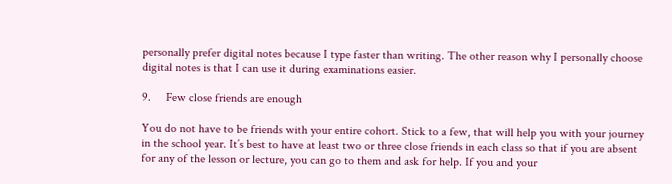personally prefer digital notes because I type faster than writing. The other reason why I personally choose digital notes is that I can use it during examinations easier.

9.     Few close friends are enough

You do not have to be friends with your entire cohort. Stick to a few, that will help you with your journey in the school year. It’s best to have at least two or three close friends in each class so that if you are absent for any of the lesson or lecture, you can go to them and ask for help. If you and your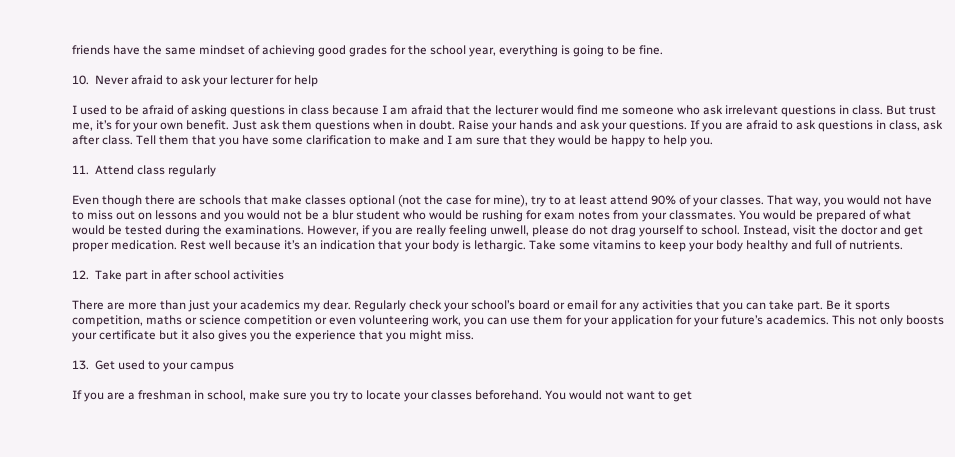friends have the same mindset of achieving good grades for the school year, everything is going to be fine.

10.  Never afraid to ask your lecturer for help

I used to be afraid of asking questions in class because I am afraid that the lecturer would find me someone who ask irrelevant questions in class. But trust me, it’s for your own benefit. Just ask them questions when in doubt. Raise your hands and ask your questions. If you are afraid to ask questions in class, ask after class. Tell them that you have some clarification to make and I am sure that they would be happy to help you.

11.  Attend class regularly

Even though there are schools that make classes optional (not the case for mine), try to at least attend 90% of your classes. That way, you would not have to miss out on lessons and you would not be a blur student who would be rushing for exam notes from your classmates. You would be prepared of what would be tested during the examinations. However, if you are really feeling unwell, please do not drag yourself to school. Instead, visit the doctor and get proper medication. Rest well because it’s an indication that your body is lethargic. Take some vitamins to keep your body healthy and full of nutrients.

12.  Take part in after school activities

There are more than just your academics my dear. Regularly check your school’s board or email for any activities that you can take part. Be it sports competition, maths or science competition or even volunteering work, you can use them for your application for your future’s academics. This not only boosts your certificate but it also gives you the experience that you might miss.

13.  Get used to your campus

If you are a freshman in school, make sure you try to locate your classes beforehand. You would not want to get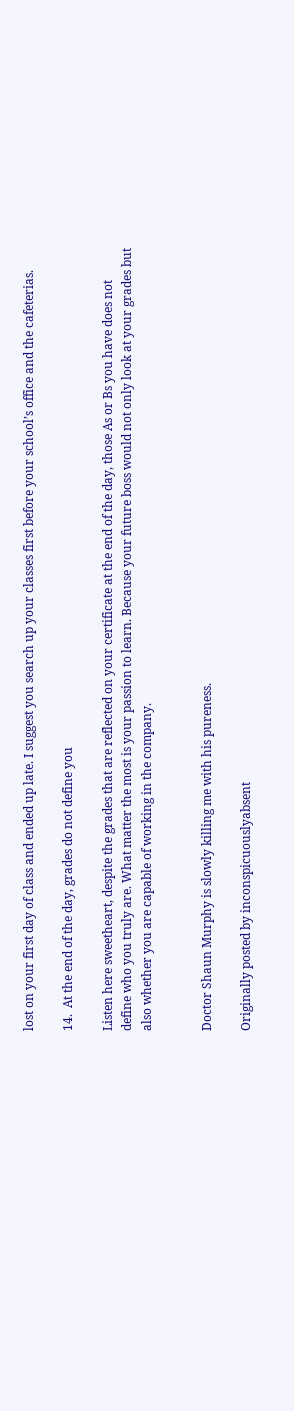lost on your first day of class and ended up late. I suggest you search up your classes first before your school’s office and the cafeterias.

14.  At the end of the day, grades do not define you

Listen here sweetheart, despite the grades that are reflected on your certificate at the end of the day, those As or Bs you have does not define who you truly are. What matter the most is your passion to learn. Because your future boss would not only look at your grades but also whether you are capable of working in the company.


Doctor Shaun Murphy is slowly killing me with his pureness.

Originally posted by inconspicuouslyabsent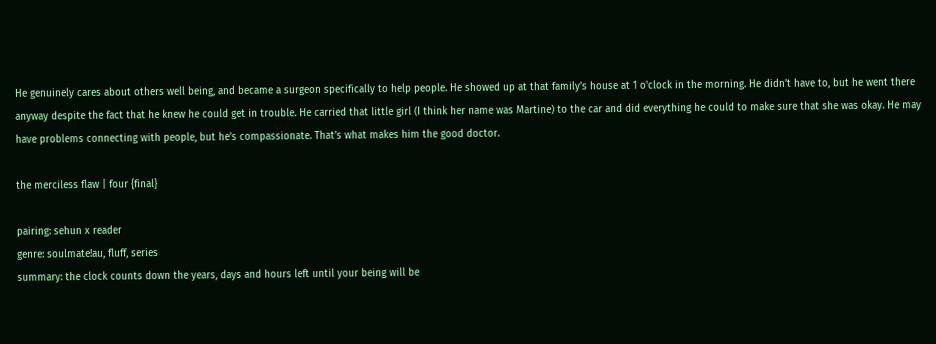He genuinely cares about others well being, and became a surgeon specifically to help people. He showed up at that family’s house at 1 o'clock in the morning. He didn’t have to, but he went there anyway despite the fact that he knew he could get in trouble. He carried that little girl (I think her name was Martine) to the car and did everything he could to make sure that she was okay. He may have problems connecting with people, but he’s compassionate. That’s what makes him the good doctor.

the merciless flaw | four {final}

pairing: sehun x reader
genre: soulmate!au, fluff, series
summary: the clock counts down the years, days and hours left until your being will be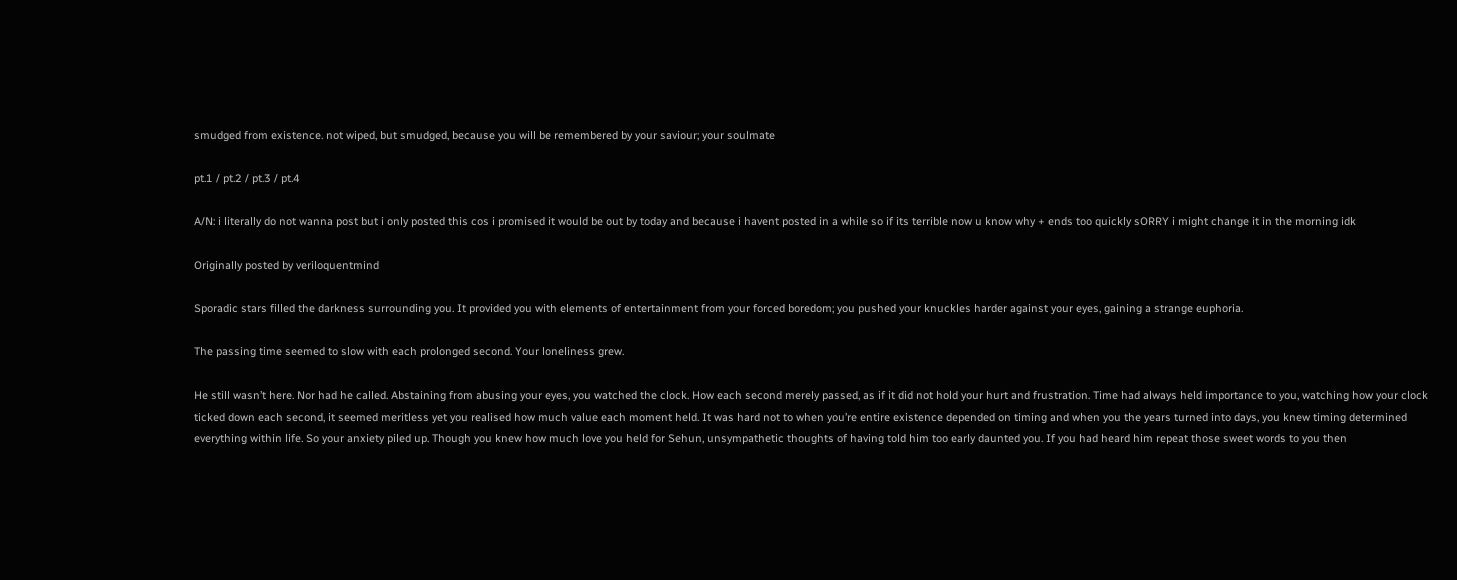smudged from existence. not wiped, but smudged, because you will be remembered by your saviour; your soulmate

pt.1 / pt.2 / pt.3 / pt.4

A/N: i literally do not wanna post but i only posted this cos i promised it would be out by today and because i havent posted in a while so if its terrible now u know why + ends too quickly sORRY i might change it in the morning idk

Originally posted by veriloquentmind

Sporadic stars filled the darkness surrounding you. It provided you with elements of entertainment from your forced boredom; you pushed your knuckles harder against your eyes, gaining a strange euphoria.

The passing time seemed to slow with each prolonged second. Your loneliness grew.

He still wasn’t here. Nor had he called. Abstaining from abusing your eyes, you watched the clock. How each second merely passed, as if it did not hold your hurt and frustration. Time had always held importance to you, watching how your clock ticked down each second, it seemed meritless yet you realised how much value each moment held. It was hard not to when you’re entire existence depended on timing and when you the years turned into days, you knew timing determined everything within life. So your anxiety piled up. Though you knew how much love you held for Sehun, unsympathetic thoughts of having told him too early daunted you. If you had heard him repeat those sweet words to you then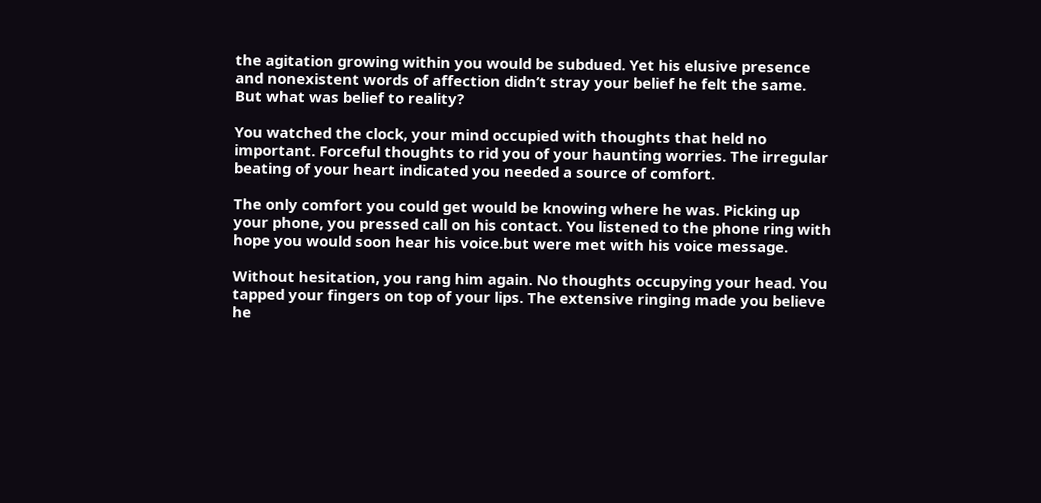the agitation growing within you would be subdued. Yet his elusive presence and nonexistent words of affection didn’t stray your belief he felt the same. But what was belief to reality?

You watched the clock, your mind occupied with thoughts that held no important. Forceful thoughts to rid you of your haunting worries. The irregular beating of your heart indicated you needed a source of comfort.

The only comfort you could get would be knowing where he was. Picking up your phone, you pressed call on his contact. You listened to the phone ring with hope you would soon hear his voice.but were met with his voice message.

Without hesitation, you rang him again. No thoughts occupying your head. You tapped your fingers on top of your lips. The extensive ringing made you believe he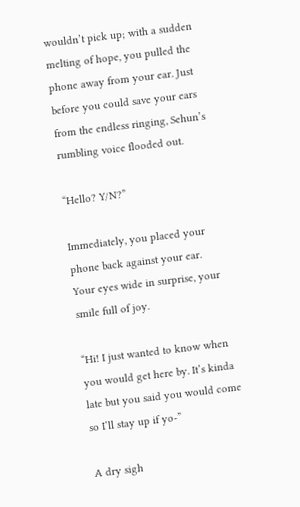wouldn’t pick up; with a sudden melting of hope, you pulled the phone away from your ear. Just before you could save your ears from the endless ringing, Sehun’s rumbling voice flooded out.

“Hello? Y/N?”

Immediately, you placed your phone back against your ear. Your eyes wide in surprise, your smile full of joy.

“Hi! I just wanted to know when you would get here by. It’s kinda late but you said you would come so I’ll stay up if yo-”

A dry sigh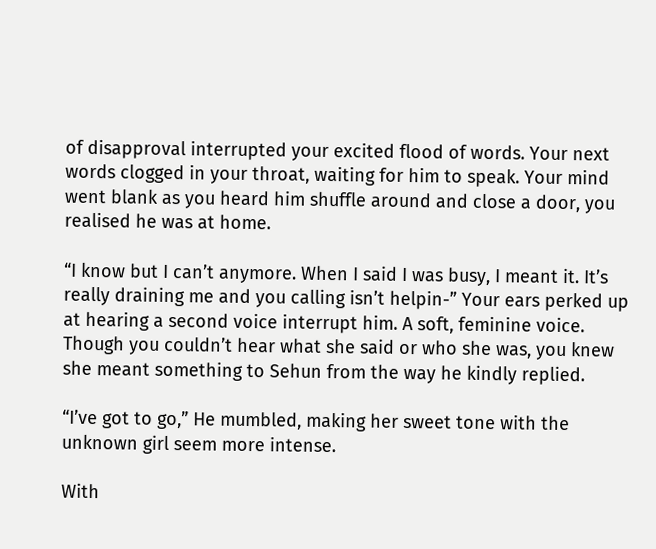of disapproval interrupted your excited flood of words. Your next words clogged in your throat, waiting for him to speak. Your mind went blank as you heard him shuffle around and close a door, you realised he was at home.

“I know but I can’t anymore. When I said I was busy, I meant it. It’s really draining me and you calling isn’t helpin-” Your ears perked up at hearing a second voice interrupt him. A soft, feminine voice. Though you couldn’t hear what she said or who she was, you knew she meant something to Sehun from the way he kindly replied.

“I’ve got to go,” He mumbled, making her sweet tone with the unknown girl seem more intense.

With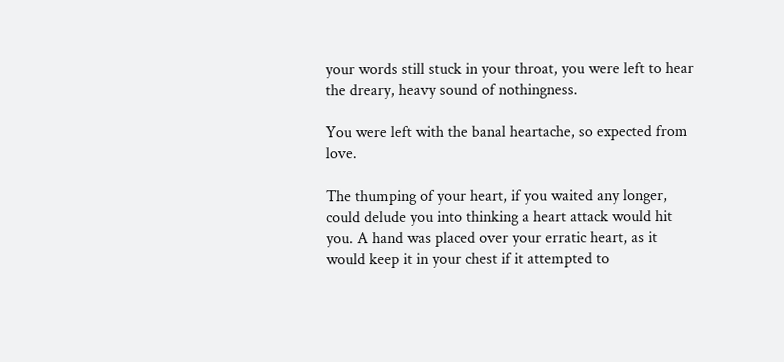your words still stuck in your throat, you were left to hear the dreary, heavy sound of nothingness.

You were left with the banal heartache, so expected from love.

The thumping of your heart, if you waited any longer, could delude you into thinking a heart attack would hit you. A hand was placed over your erratic heart, as it would keep it in your chest if it attempted to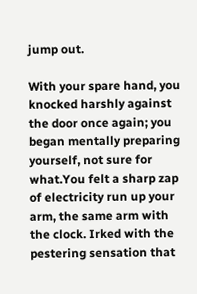jump out.

With your spare hand, you knocked harshly against the door once again; you began mentally preparing yourself, not sure for what.You felt a sharp zap of electricity run up your arm, the same arm with the clock. Irked with the pestering sensation that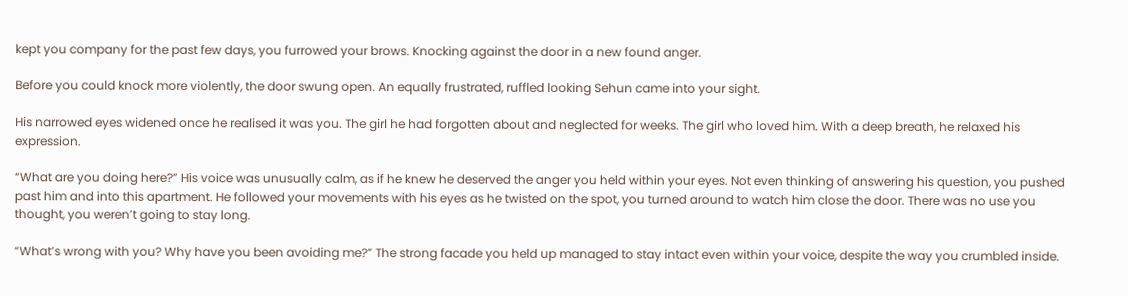kept you company for the past few days, you furrowed your brows. Knocking against the door in a new found anger.

Before you could knock more violently, the door swung open. An equally frustrated, ruffled looking Sehun came into your sight.

His narrowed eyes widened once he realised it was you. The girl he had forgotten about and neglected for weeks. The girl who loved him. With a deep breath, he relaxed his expression.

“What are you doing here?” His voice was unusually calm, as if he knew he deserved the anger you held within your eyes. Not even thinking of answering his question, you pushed past him and into this apartment. He followed your movements with his eyes as he twisted on the spot, you turned around to watch him close the door. There was no use you thought, you weren’t going to stay long.

“What’s wrong with you? Why have you been avoiding me?” The strong facade you held up managed to stay intact even within your voice, despite the way you crumbled inside.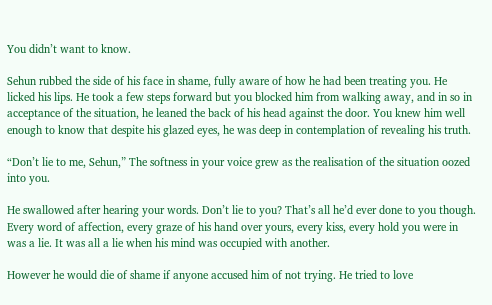You didn’t want to know.

Sehun rubbed the side of his face in shame, fully aware of how he had been treating you. He licked his lips. He took a few steps forward but you blocked him from walking away, and in so in acceptance of the situation, he leaned the back of his head against the door. You knew him well enough to know that despite his glazed eyes, he was deep in contemplation of revealing his truth.

“Don’t lie to me, Sehun,” The softness in your voice grew as the realisation of the situation oozed into you.

He swallowed after hearing your words. Don’t lie to you? That’s all he’d ever done to you though. Every word of affection, every graze of his hand over yours, every kiss, every hold you were in was a lie. It was all a lie when his mind was occupied with another.

However he would die of shame if anyone accused him of not trying. He tried to love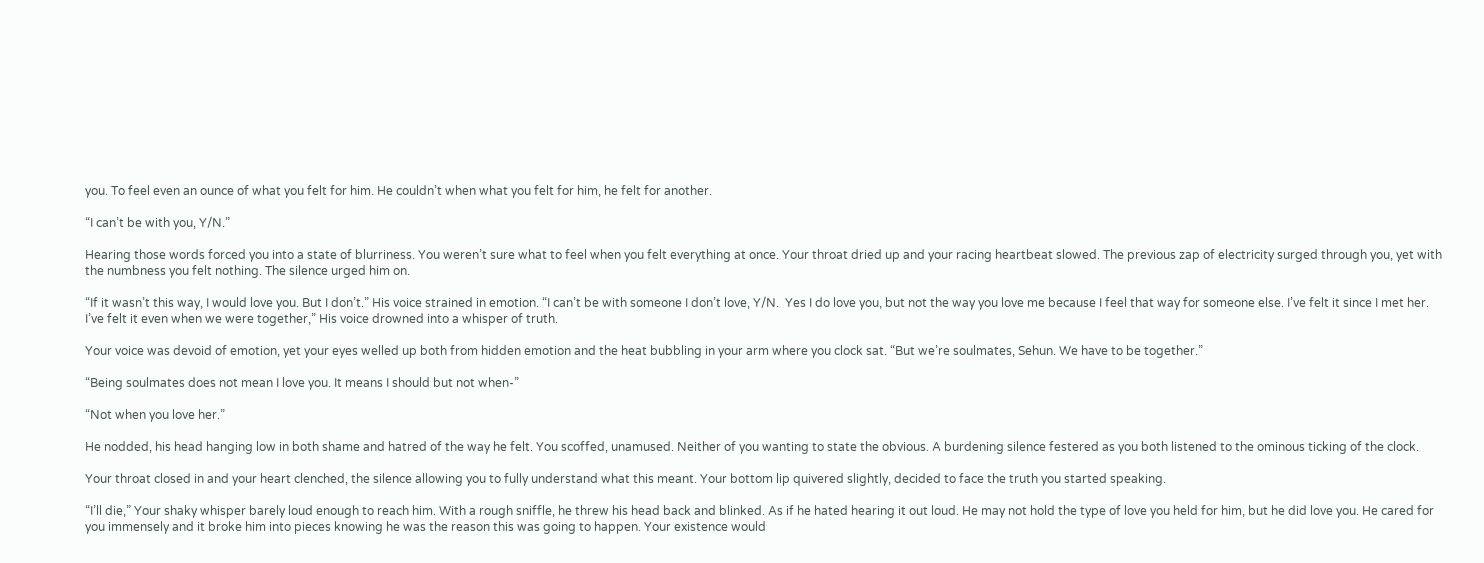you. To feel even an ounce of what you felt for him. He couldn’t when what you felt for him, he felt for another.

“I can’t be with you, Y/N.”

Hearing those words forced you into a state of blurriness. You weren’t sure what to feel when you felt everything at once. Your throat dried up and your racing heartbeat slowed. The previous zap of electricity surged through you, yet with the numbness you felt nothing. The silence urged him on.

“If it wasn’t this way, I would love you. But I don’t.” His voice strained in emotion. “I can’t be with someone I don’t love, Y/N.  Yes I do love you, but not the way you love me because I feel that way for someone else. I’ve felt it since I met her. I’ve felt it even when we were together,” His voice drowned into a whisper of truth.

Your voice was devoid of emotion, yet your eyes welled up both from hidden emotion and the heat bubbling in your arm where you clock sat. “But we’re soulmates, Sehun. We have to be together.”

“Being soulmates does not mean I love you. It means I should but not when-”

“Not when you love her.”

He nodded, his head hanging low in both shame and hatred of the way he felt. You scoffed, unamused. Neither of you wanting to state the obvious. A burdening silence festered as you both listened to the ominous ticking of the clock.

Your throat closed in and your heart clenched, the silence allowing you to fully understand what this meant. Your bottom lip quivered slightly, decided to face the truth you started speaking.

“I’ll die,” Your shaky whisper barely loud enough to reach him. With a rough sniffle, he threw his head back and blinked. As if he hated hearing it out loud. He may not hold the type of love you held for him, but he did love you. He cared for you immensely and it broke him into pieces knowing he was the reason this was going to happen. Your existence would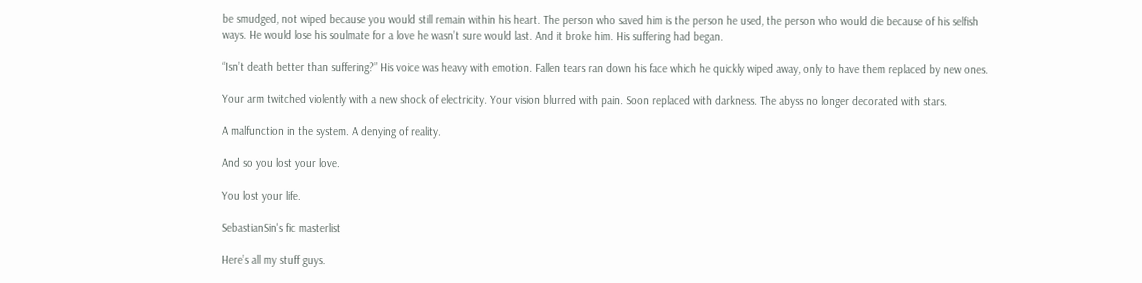be smudged, not wiped because you would still remain within his heart. The person who saved him is the person he used, the person who would die because of his selfish ways. He would lose his soulmate for a love he wasn’t sure would last. And it broke him. His suffering had began.

“Isn’t death better than suffering?” His voice was heavy with emotion. Fallen tears ran down his face which he quickly wiped away, only to have them replaced by new ones.

Your arm twitched violently with a new shock of electricity. Your vision blurred with pain. Soon replaced with darkness. The abyss no longer decorated with stars.

A malfunction in the system. A denying of reality.

And so you lost your love.

You lost your life.

SebastianSin's fic masterlist

Here’s all my stuff guys.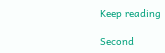Keep reading

Second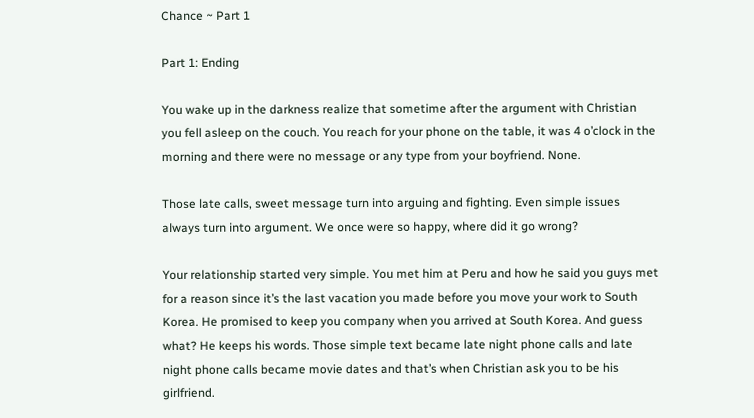Chance ~ Part 1

Part 1: Ending

You wake up in the darkness realize that sometime after the argument with Christian you fell asleep on the couch. You reach for your phone on the table, it was 4 o’clock in the morning and there were no message or any type from your boyfriend. None.

Those late calls, sweet message turn into arguing and fighting. Even simple issues always turn into argument. We once were so happy, where did it go wrong?

Your relationship started very simple. You met him at Peru and how he said you guys met for a reason since it’s the last vacation you made before you move your work to South Korea. He promised to keep you company when you arrived at South Korea. And guess what? He keeps his words. Those simple text became late night phone calls and late night phone calls became movie dates and that’s when Christian ask you to be his girlfriend.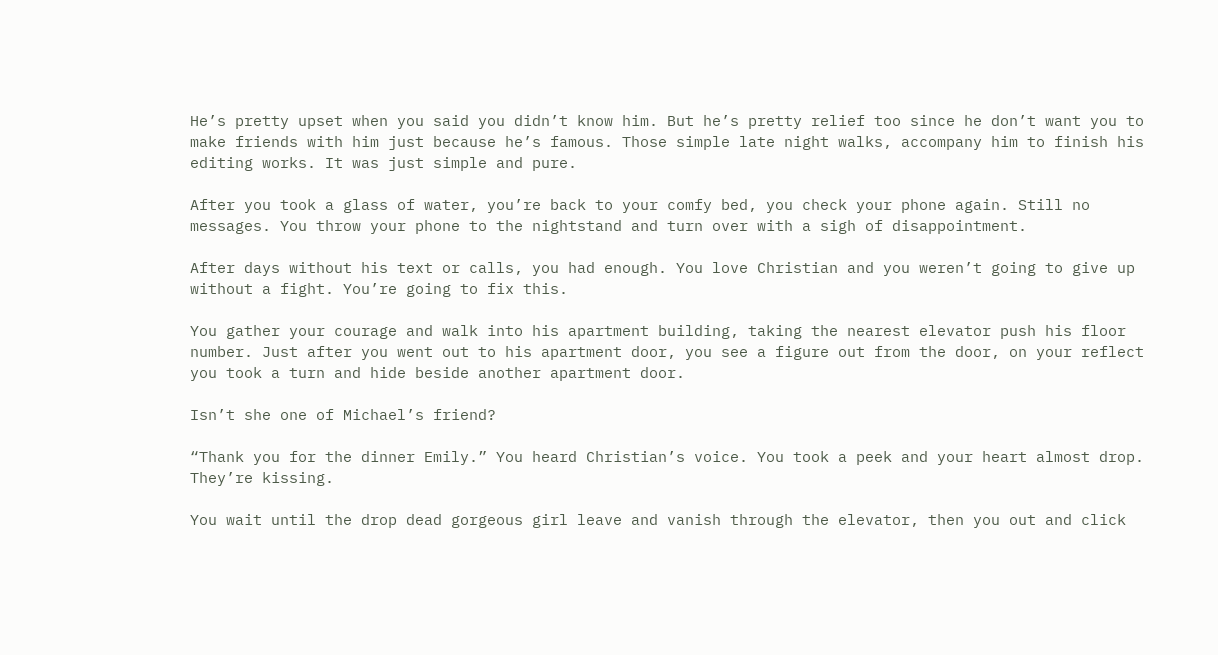He’s pretty upset when you said you didn’t know him. But he’s pretty relief too since he don’t want you to make friends with him just because he’s famous. Those simple late night walks, accompany him to finish his editing works. It was just simple and pure.

After you took a glass of water, you’re back to your comfy bed, you check your phone again. Still no messages. You throw your phone to the nightstand and turn over with a sigh of disappointment.

After days without his text or calls, you had enough. You love Christian and you weren’t going to give up without a fight. You’re going to fix this.

You gather your courage and walk into his apartment building, taking the nearest elevator push his floor number. Just after you went out to his apartment door, you see a figure out from the door, on your reflect you took a turn and hide beside another apartment door.

Isn’t she one of Michael’s friend?

“Thank you for the dinner Emily.” You heard Christian’s voice. You took a peek and your heart almost drop. They’re kissing.

You wait until the drop dead gorgeous girl leave and vanish through the elevator, then you out and click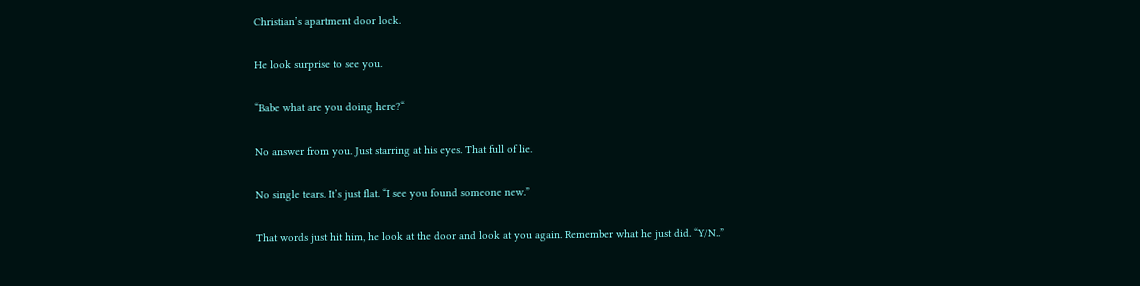Christian’s apartment door lock.

He look surprise to see you.

“Babe what are you doing here?“

No answer from you. Just starring at his eyes. That full of lie.

No single tears. It’s just flat. “I see you found someone new.”

That words just hit him, he look at the door and look at you again. Remember what he just did. “Y/N..”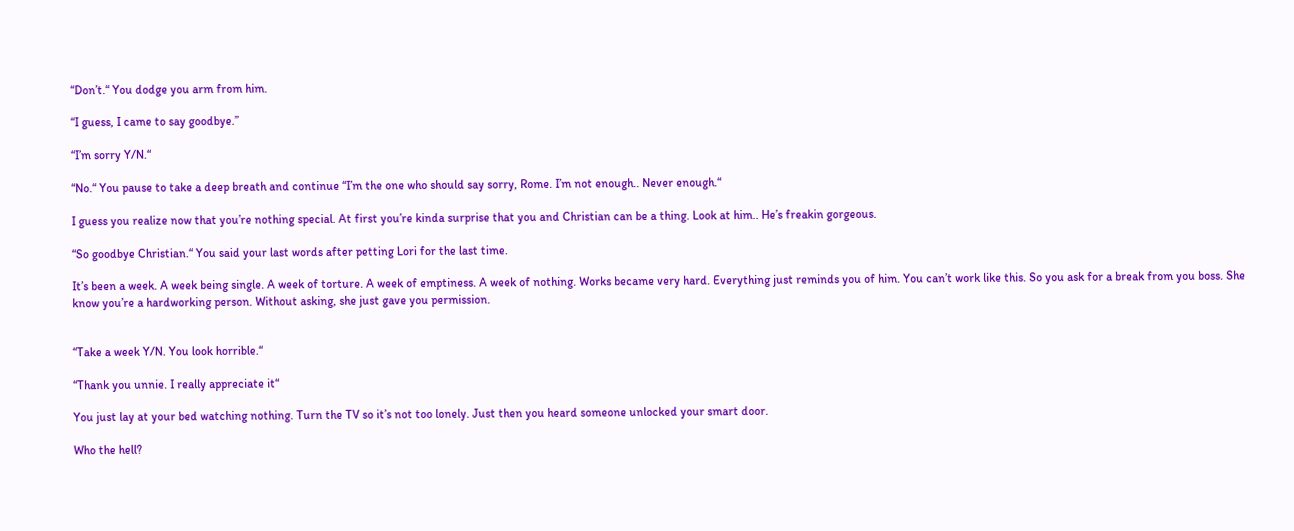“Don’t.“ You dodge you arm from him.

“I guess, I came to say goodbye.”

“I’m sorry Y/N.“

“No.“ You pause to take a deep breath and continue “I’m the one who should say sorry, Rome. I’m not enough.. Never enough.“

I guess you realize now that you’re nothing special. At first you’re kinda surprise that you and Christian can be a thing. Look at him.. He’s freakin gorgeous.

“So goodbye Christian.“ You said your last words after petting Lori for the last time.

It’s been a week. A week being single. A week of torture. A week of emptiness. A week of nothing. Works became very hard. Everything just reminds you of him. You can’t work like this. So you ask for a break from you boss. She know you’re a hardworking person. Without asking, she just gave you permission.


“Take a week Y/N. You look horrible.“

“Thank you unnie. I really appreciate it“

You just lay at your bed watching nothing. Turn the TV so it’s not too lonely. Just then you heard someone unlocked your smart door.

Who the hell?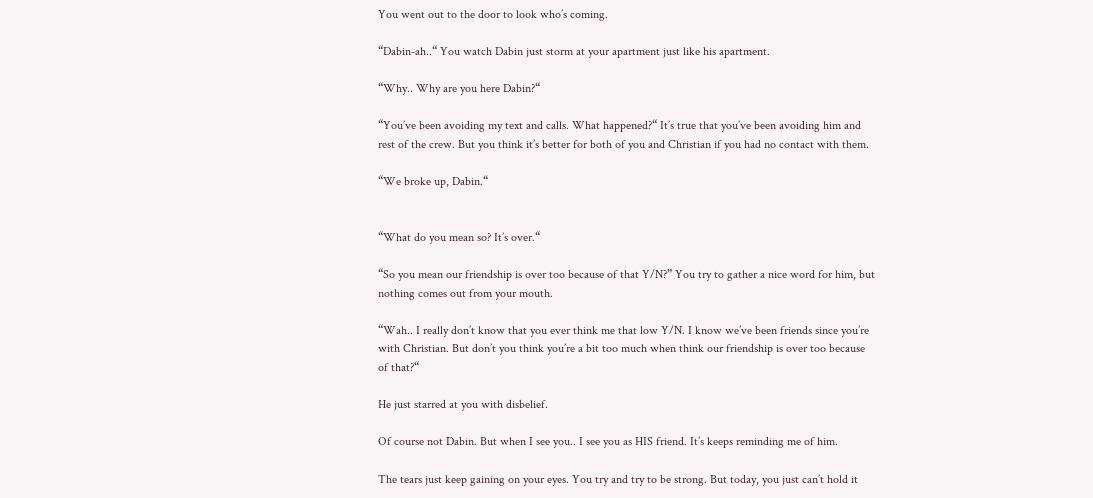You went out to the door to look who’s coming.

“Dabin-ah..“ You watch Dabin just storm at your apartment just like his apartment.

“Why.. Why are you here Dabin?“

“You’ve been avoiding my text and calls. What happened?“ It’s true that you’ve been avoiding him and rest of the crew. But you think it’s better for both of you and Christian if you had no contact with them.

“We broke up, Dabin.“


“What do you mean so? It’s over.“

“So you mean our friendship is over too because of that Y/N?” You try to gather a nice word for him, but nothing comes out from your mouth.

“Wah.. I really don’t know that you ever think me that low Y/N. I know we’ve been friends since you’re with Christian. But don’t you think you’re a bit too much when think our friendship is over too because of that?“

He just starred at you with disbelief.

Of course not Dabin. But when I see you.. I see you as HIS friend. It’s keeps reminding me of him.

The tears just keep gaining on your eyes. You try and try to be strong. But today, you just can’t hold it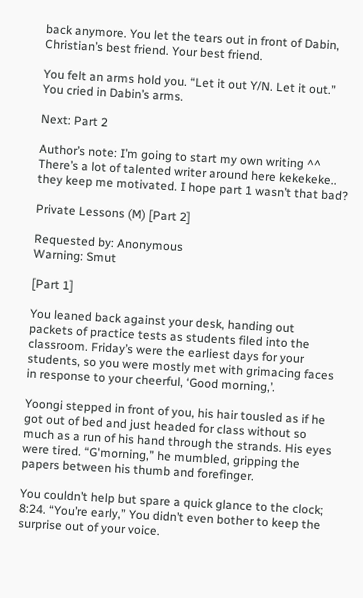back anymore. You let the tears out in front of Dabin, Christian’s best friend. Your best friend.

You felt an arms hold you. “Let it out Y/N. Let it out.” You cried in Dabin’s arms.

Next: Part 2

Author’s note: I’m going to start my own writing ^^ There’s a lot of talented writer around here kekekeke.. they keep me motivated. I hope part 1 wasn’t that bad?

Private Lessons (M) [Part 2]

Requested by: Anonymous
Warning: Smut

[Part 1]

You leaned back against your desk, handing out packets of practice tests as students filed into the classroom. Friday’s were the earliest days for your students, so you were mostly met with grimacing faces in response to your cheerful, ‘Good morning,’.

Yoongi stepped in front of you, his hair tousled as if he got out of bed and just headed for class without so much as a run of his hand through the strands. His eyes were tired. “G'morning,” he mumbled, gripping the papers between his thumb and forefinger.

You couldn’t help but spare a quick glance to the clock; 8:24. “You’re early,” You didn’t even bother to keep the surprise out of your voice.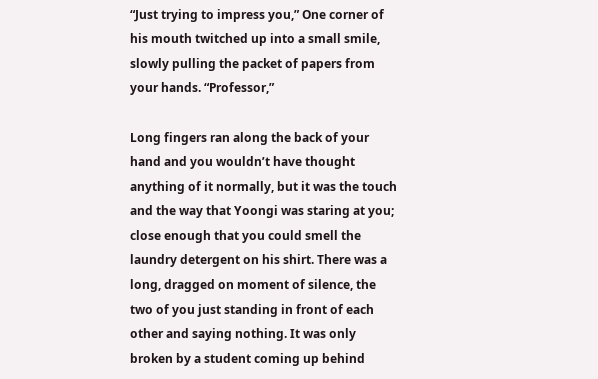“Just trying to impress you,” One corner of his mouth twitched up into a small smile, slowly pulling the packet of papers from your hands. “Professor,”

Long fingers ran along the back of your hand and you wouldn’t have thought anything of it normally, but it was the touch and the way that Yoongi was staring at you; close enough that you could smell the laundry detergent on his shirt. There was a long, dragged on moment of silence, the two of you just standing in front of each other and saying nothing. It was only broken by a student coming up behind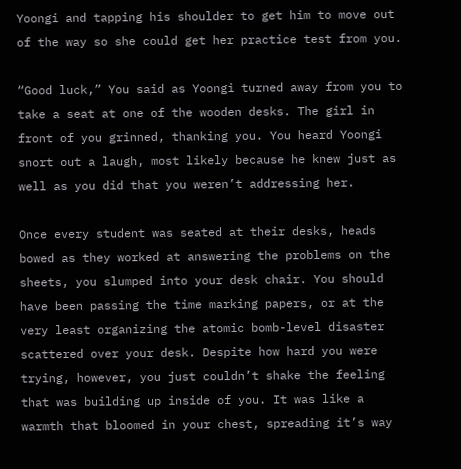Yoongi and tapping his shoulder to get him to move out of the way so she could get her practice test from you.

“Good luck,” You said as Yoongi turned away from you to take a seat at one of the wooden desks. The girl in front of you grinned, thanking you. You heard Yoongi snort out a laugh, most likely because he knew just as well as you did that you weren’t addressing her.

Once every student was seated at their desks, heads bowed as they worked at answering the problems on the sheets, you slumped into your desk chair. You should have been passing the time marking papers, or at the very least organizing the atomic bomb-level disaster scattered over your desk. Despite how hard you were trying, however, you just couldn’t shake the feeling that was building up inside of you. It was like a warmth that bloomed in your chest, spreading it’s way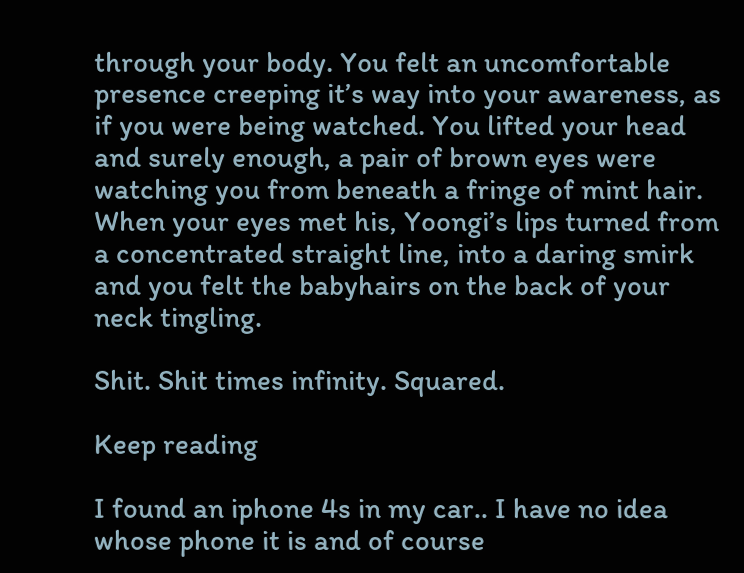through your body. You felt an uncomfortable presence creeping it’s way into your awareness, as if you were being watched. You lifted your head and surely enough, a pair of brown eyes were watching you from beneath a fringe of mint hair. When your eyes met his, Yoongi’s lips turned from a concentrated straight line, into a daring smirk and you felt the babyhairs on the back of your neck tingling.

Shit. Shit times infinity. Squared.

Keep reading

I found an iphone 4s in my car.. I have no idea whose phone it is and of course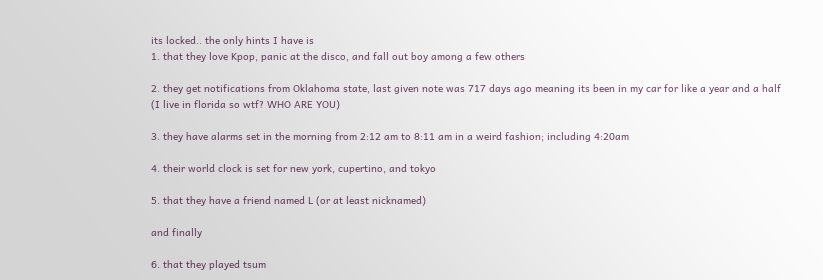its locked.. the only hints I have is
1. that they love Kpop, panic at the disco, and fall out boy among a few others

2. they get notifications from Oklahoma state, last given note was 717 days ago meaning its been in my car for like a year and a half
(I live in florida so wtf? WHO ARE YOU)

3. they have alarms set in the morning from 2:12 am to 8:11 am in a weird fashion; including 4:20am

4. their world clock is set for new york, cupertino, and tokyo

5. that they have a friend named L (or at least nicknamed)

and finally

6. that they played tsum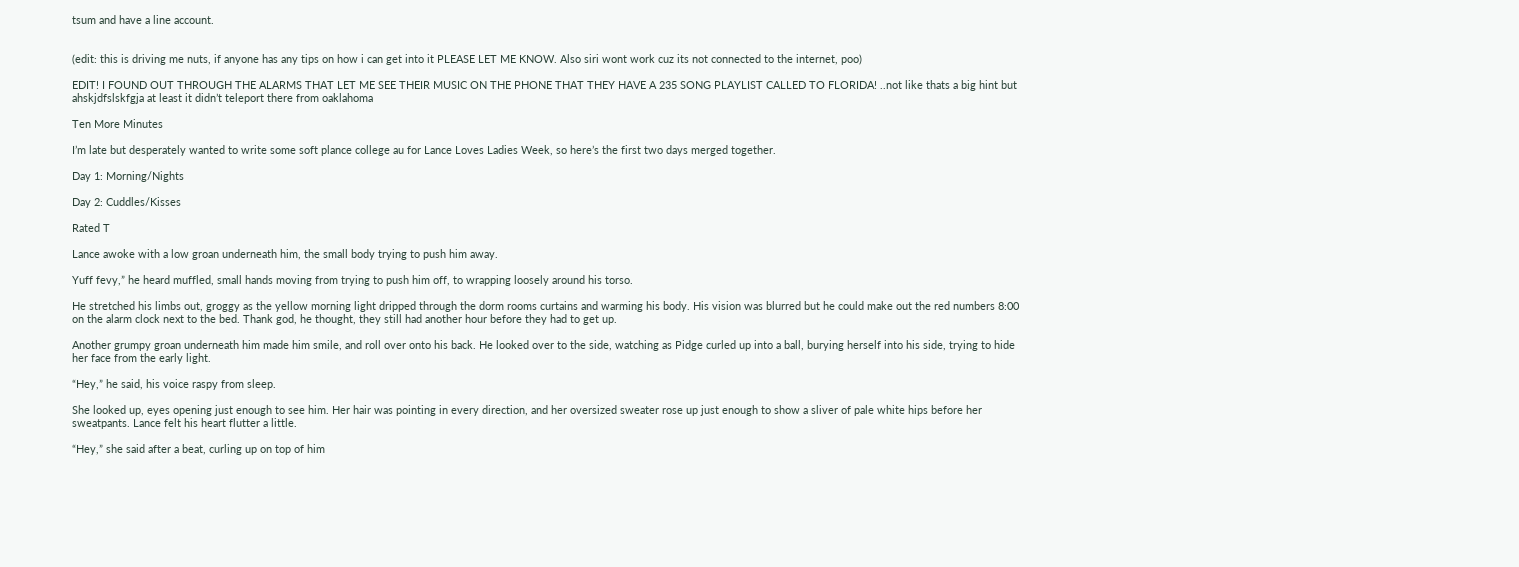tsum and have a line account.


(edit: this is driving me nuts, if anyone has any tips on how i can get into it PLEASE LET ME KNOW. Also siri wont work cuz its not connected to the internet, poo)

EDIT! I FOUND OUT THROUGH THE ALARMS THAT LET ME SEE THEIR MUSIC ON THE PHONE THAT THEY HAVE A 235 SONG PLAYLIST CALLED TO FLORIDA! ..not like thats a big hint but ahskjdfslskfgja at least it didn’t teleport there from oaklahoma

Ten More Minutes

I’m late but desperately wanted to write some soft plance college au for Lance Loves Ladies Week, so here’s the first two days merged together.

Day 1: Morning/Nights

Day 2: Cuddles/Kisses

Rated T

Lance awoke with a low groan underneath him, the small body trying to push him away.

Yuff fevy,” he heard muffled, small hands moving from trying to push him off, to wrapping loosely around his torso.

He stretched his limbs out, groggy as the yellow morning light dripped through the dorm rooms curtains and warming his body. His vision was blurred but he could make out the red numbers 8:00 on the alarm clock next to the bed. Thank god, he thought, they still had another hour before they had to get up.

Another grumpy groan underneath him made him smile, and roll over onto his back. He looked over to the side, watching as Pidge curled up into a ball, burying herself into his side, trying to hide her face from the early light.

“Hey,” he said, his voice raspy from sleep.

She looked up, eyes opening just enough to see him. Her hair was pointing in every direction, and her oversized sweater rose up just enough to show a sliver of pale white hips before her sweatpants. Lance felt his heart flutter a little.

“Hey,” she said after a beat, curling up on top of him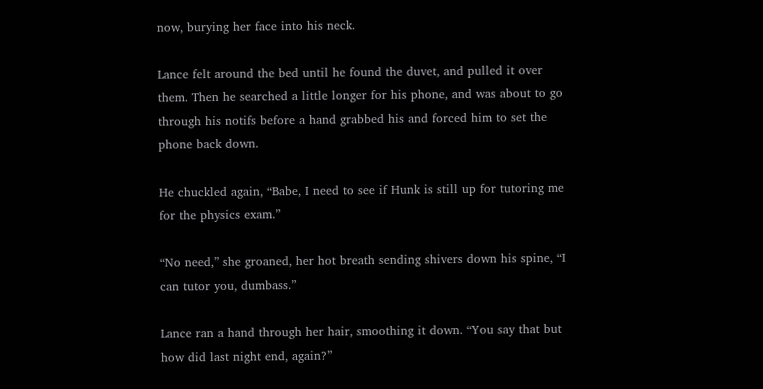now, burying her face into his neck.

Lance felt around the bed until he found the duvet, and pulled it over them. Then he searched a little longer for his phone, and was about to go through his notifs before a hand grabbed his and forced him to set the phone back down.

He chuckled again, “Babe, I need to see if Hunk is still up for tutoring me for the physics exam.”

“No need,” she groaned, her hot breath sending shivers down his spine, “I can tutor you, dumbass.”

Lance ran a hand through her hair, smoothing it down. “You say that but how did last night end, again?”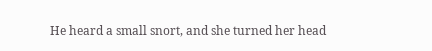He heard a small snort, and she turned her head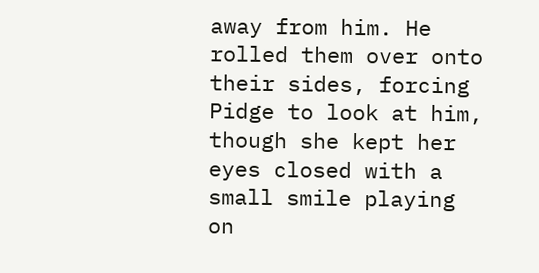away from him. He rolled them over onto their sides, forcing Pidge to look at him, though she kept her eyes closed with a small smile playing on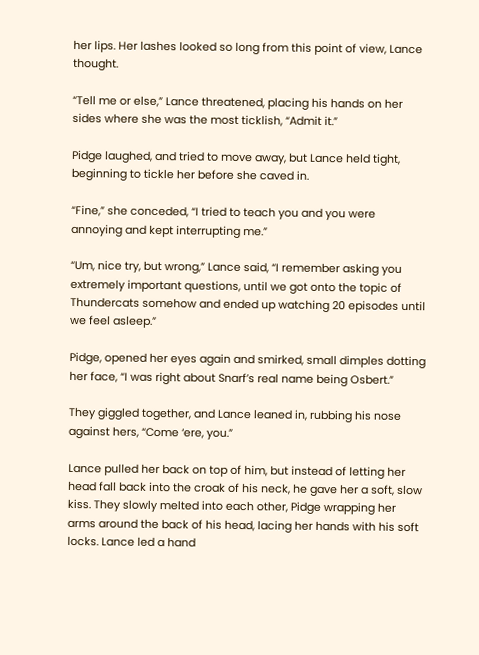her lips. Her lashes looked so long from this point of view, Lance thought.

“Tell me or else,” Lance threatened, placing his hands on her sides where she was the most ticklish, “Admit it.”

Pidge laughed, and tried to move away, but Lance held tight, beginning to tickle her before she caved in.

“Fine,” she conceded, “I tried to teach you and you were annoying and kept interrupting me.”

“Um, nice try, but wrong,” Lance said, “I remember asking you extremely important questions, until we got onto the topic of Thundercats somehow and ended up watching 20 episodes until we feel asleep.”

Pidge, opened her eyes again and smirked, small dimples dotting her face, “I was right about Snarf’s real name being Osbert.”

They giggled together, and Lance leaned in, rubbing his nose against hers, “Come ‘ere, you.”

Lance pulled her back on top of him, but instead of letting her head fall back into the croak of his neck, he gave her a soft, slow kiss. They slowly melted into each other, Pidge wrapping her arms around the back of his head, lacing her hands with his soft locks. Lance led a hand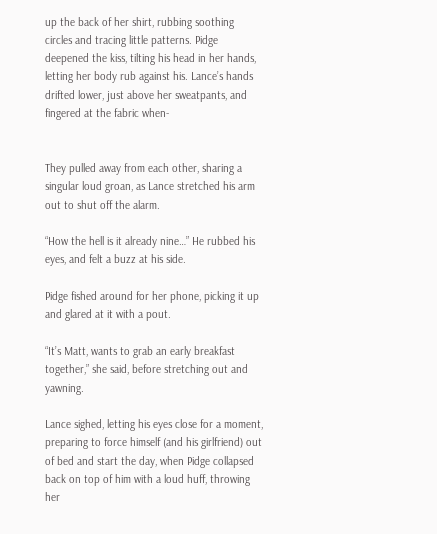up the back of her shirt, rubbing soothing circles and tracing little patterns. Pidge deepened the kiss, tilting his head in her hands, letting her body rub against his. Lance’s hands drifted lower, just above her sweatpants, and fingered at the fabric when-


They pulled away from each other, sharing a singular loud groan, as Lance stretched his arm out to shut off the alarm.

“How the hell is it already nine…” He rubbed his eyes, and felt a buzz at his side.

Pidge fished around for her phone, picking it up and glared at it with a pout.

“It’s Matt, wants to grab an early breakfast together,” she said, before stretching out and yawning.

Lance sighed, letting his eyes close for a moment, preparing to force himself (and his girlfriend) out of bed and start the day, when Pidge collapsed back on top of him with a loud huff, throwing her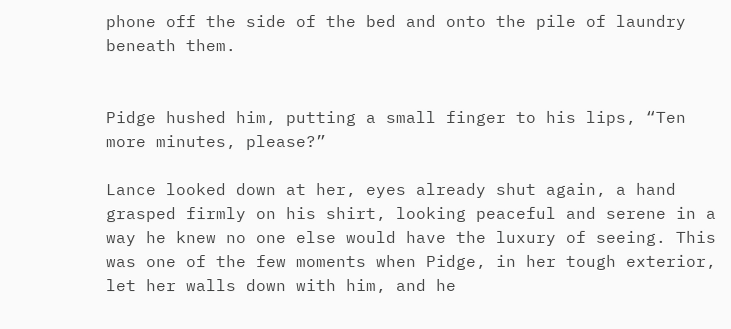phone off the side of the bed and onto the pile of laundry beneath them.


Pidge hushed him, putting a small finger to his lips, “Ten more minutes, please?”

Lance looked down at her, eyes already shut again, a hand grasped firmly on his shirt, looking peaceful and serene in a way he knew no one else would have the luxury of seeing. This was one of the few moments when Pidge, in her tough exterior, let her walls down with him, and he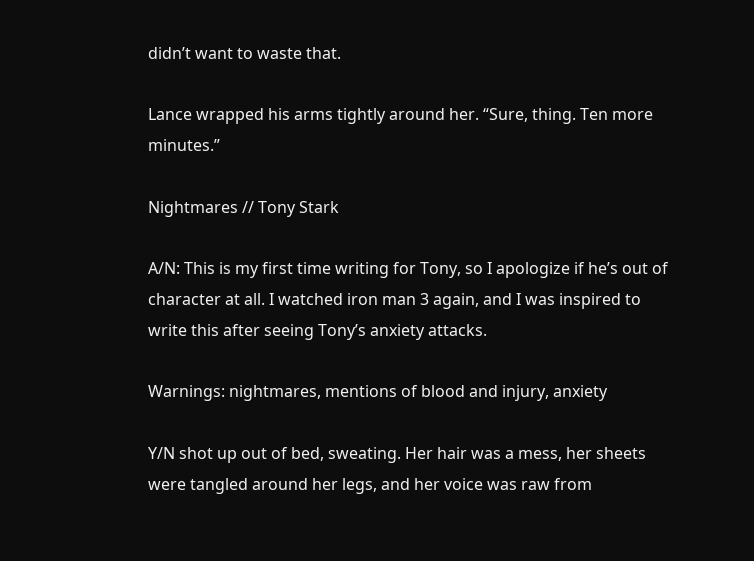didn’t want to waste that.

Lance wrapped his arms tightly around her. “Sure, thing. Ten more minutes.”

Nightmares // Tony Stark

A/N: This is my first time writing for Tony, so I apologize if he’s out of character at all. I watched iron man 3 again, and I was inspired to write this after seeing Tony’s anxiety attacks.

Warnings: nightmares, mentions of blood and injury, anxiety

Y/N shot up out of bed, sweating. Her hair was a mess, her sheets were tangled around her legs, and her voice was raw from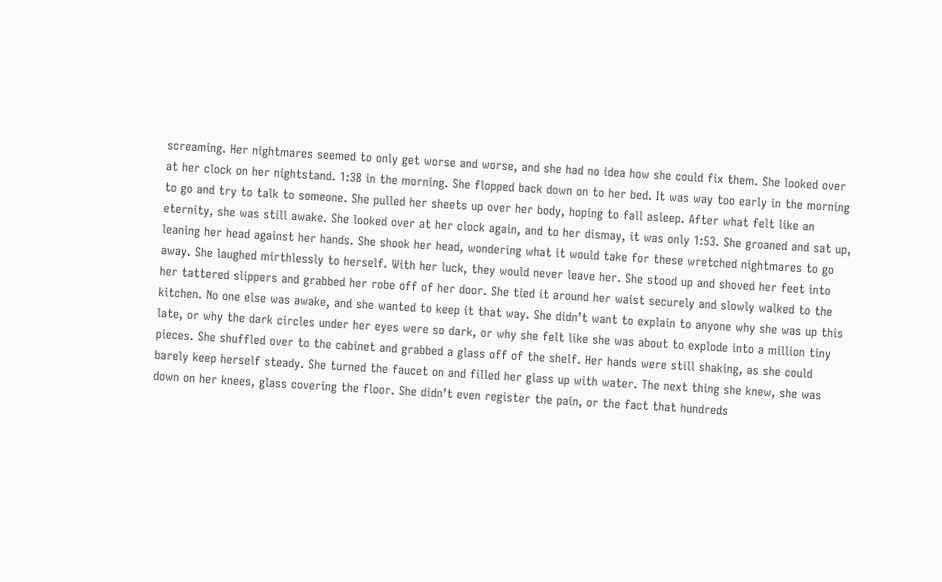screaming. Her nightmares seemed to only get worse and worse, and she had no idea how she could fix them. She looked over at her clock on her nightstand. 1:38 in the morning. She flopped back down on to her bed. It was way too early in the morning to go and try to talk to someone. She pulled her sheets up over her body, hoping to fall asleep. After what felt like an eternity, she was still awake. She looked over at her clock again, and to her dismay, it was only 1:53. She groaned and sat up, leaning her head against her hands. She shook her head, wondering what it would take for these wretched nightmares to go away. She laughed mirthlessly to herself. With her luck, they would never leave her. She stood up and shoved her feet into her tattered slippers and grabbed her robe off of her door. She tied it around her waist securely and slowly walked to the kitchen. No one else was awake, and she wanted to keep it that way. She didn’t want to explain to anyone why she was up this late, or why the dark circles under her eyes were so dark, or why she felt like she was about to explode into a million tiny pieces. She shuffled over to the cabinet and grabbed a glass off of the shelf. Her hands were still shaking, as she could barely keep herself steady. She turned the faucet on and filled her glass up with water. The next thing she knew, she was down on her knees, glass covering the floor. She didn’t even register the pain, or the fact that hundreds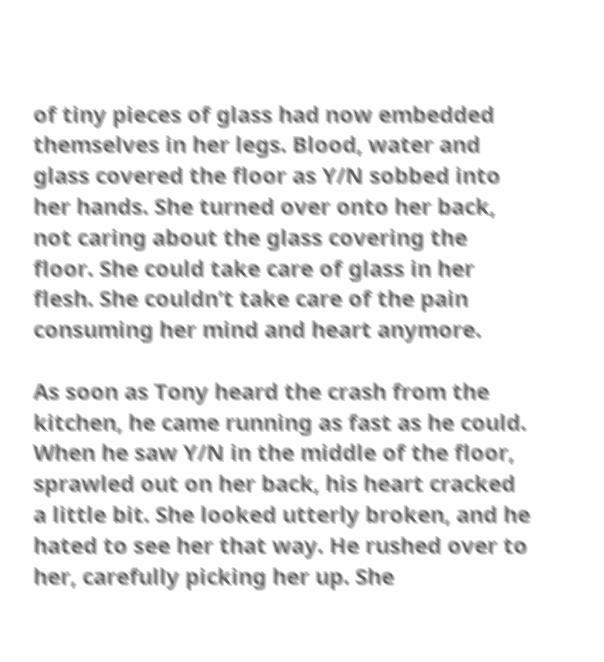of tiny pieces of glass had now embedded themselves in her legs. Blood, water and glass covered the floor as Y/N sobbed into her hands. She turned over onto her back, not caring about the glass covering the floor. She could take care of glass in her flesh. She couldn’t take care of the pain consuming her mind and heart anymore.

As soon as Tony heard the crash from the kitchen, he came running as fast as he could. When he saw Y/N in the middle of the floor, sprawled out on her back, his heart cracked a little bit. She looked utterly broken, and he hated to see her that way. He rushed over to her, carefully picking her up. She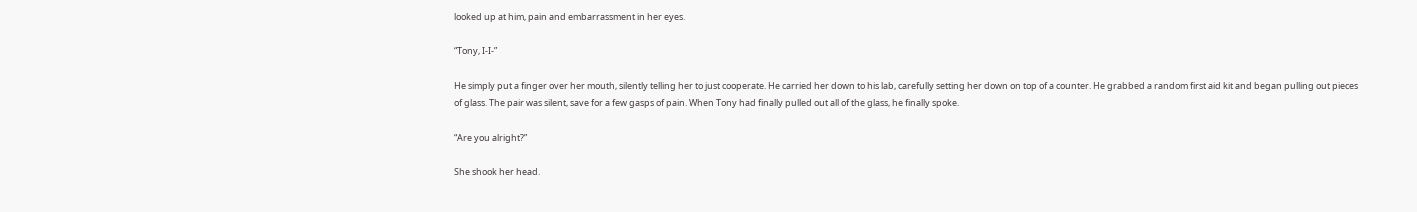looked up at him, pain and embarrassment in her eyes.

“Tony, I-I-”

He simply put a finger over her mouth, silently telling her to just cooperate. He carried her down to his lab, carefully setting her down on top of a counter. He grabbed a random first aid kit and began pulling out pieces of glass. The pair was silent, save for a few gasps of pain. When Tony had finally pulled out all of the glass, he finally spoke.

“Are you alright?”

She shook her head.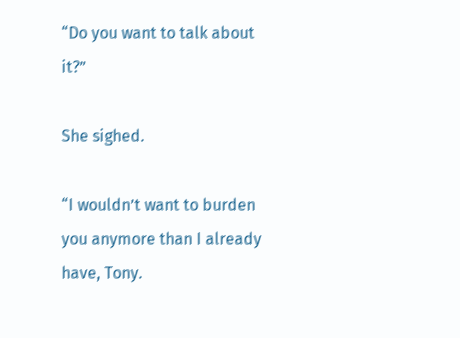“Do you want to talk about it?”

She sighed.

“I wouldn’t want to burden you anymore than I already have, Tony.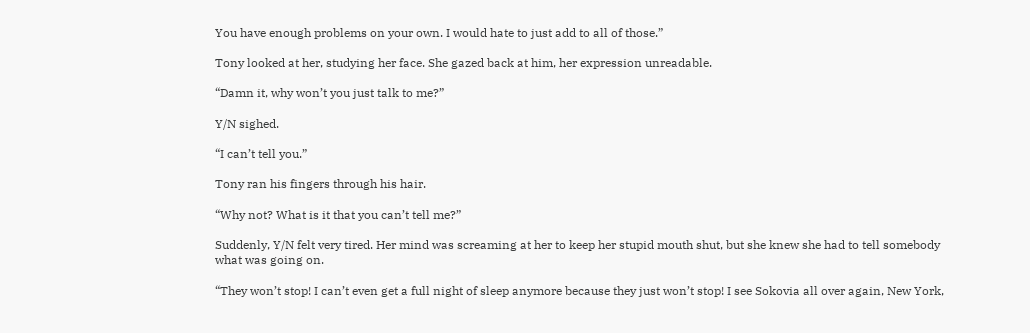You have enough problems on your own. I would hate to just add to all of those.”

Tony looked at her, studying her face. She gazed back at him, her expression unreadable.

“Damn it, why won’t you just talk to me?”

Y/N sighed.

“I can’t tell you.”

Tony ran his fingers through his hair.

“Why not? What is it that you can’t tell me?”

Suddenly, Y/N felt very tired. Her mind was screaming at her to keep her stupid mouth shut, but she knew she had to tell somebody what was going on.

“They won’t stop! I can’t even get a full night of sleep anymore because they just won’t stop! I see Sokovia all over again, New York,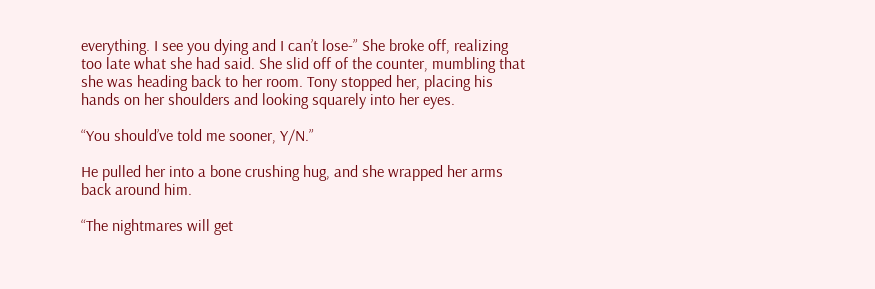everything. I see you dying and I can’t lose-” She broke off, realizing too late what she had said. She slid off of the counter, mumbling that she was heading back to her room. Tony stopped her, placing his hands on her shoulders and looking squarely into her eyes.

“You should’ve told me sooner, Y/N.”

He pulled her into a bone crushing hug, and she wrapped her arms back around him.

“The nightmares will get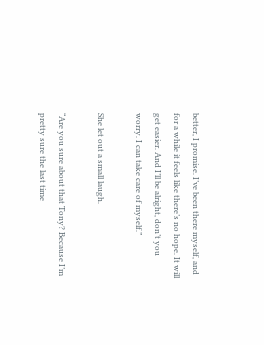better, I promise. I’ve been there myself, and for a while it feels like there’s no hope. It will get easier. And I’ll be alright, don’t you worry. I can take care of myself.”

She let out a small laugh.

“Are you sure about that Tony? Because I’m pretty sure the last time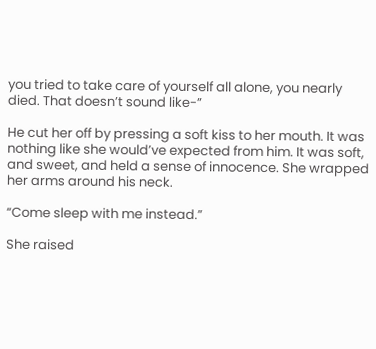you tried to take care of yourself all alone, you nearly died. That doesn’t sound like-”

He cut her off by pressing a soft kiss to her mouth. It was nothing like she would’ve expected from him. It was soft, and sweet, and held a sense of innocence. She wrapped her arms around his neck.

“Come sleep with me instead.”

She raised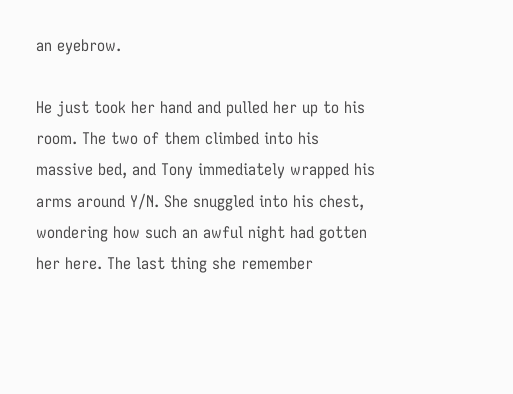an eyebrow.

He just took her hand and pulled her up to his room. The two of them climbed into his massive bed, and Tony immediately wrapped his arms around Y/N. She snuggled into his chest, wondering how such an awful night had gotten her here. The last thing she remember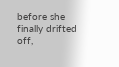before she finally drifted off,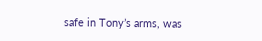safe in Tony’s arms, was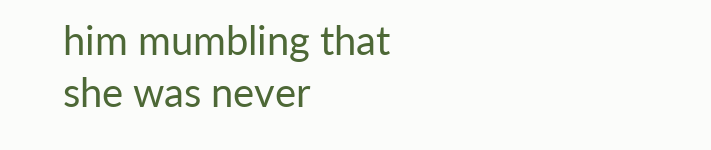him mumbling that she was never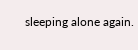sleeping alone again.